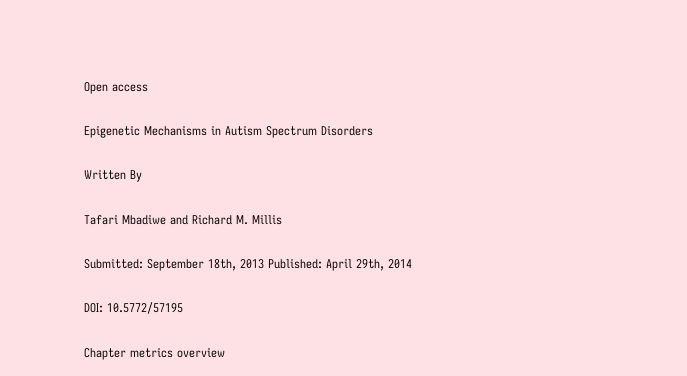Open access

Epigenetic Mechanisms in Autism Spectrum Disorders

Written By

Tafari Mbadiwe and Richard M. Millis

Submitted: September 18th, 2013 Published: April 29th, 2014

DOI: 10.5772/57195

Chapter metrics overview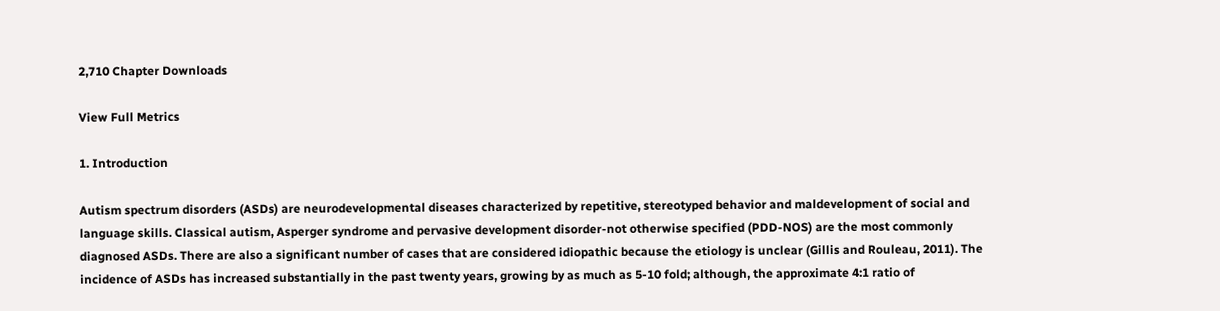2,710 Chapter Downloads

View Full Metrics

1. Introduction

Autism spectrum disorders (ASDs) are neurodevelopmental diseases characterized by repetitive, stereotyped behavior and maldevelopment of social and language skills. Classical autism, Asperger syndrome and pervasive development disorder-not otherwise specified (PDD-NOS) are the most commonly diagnosed ASDs. There are also a significant number of cases that are considered idiopathic because the etiology is unclear (Gillis and Rouleau, 2011). The incidence of ASDs has increased substantially in the past twenty years, growing by as much as 5-10 fold; although, the approximate 4:1 ratio of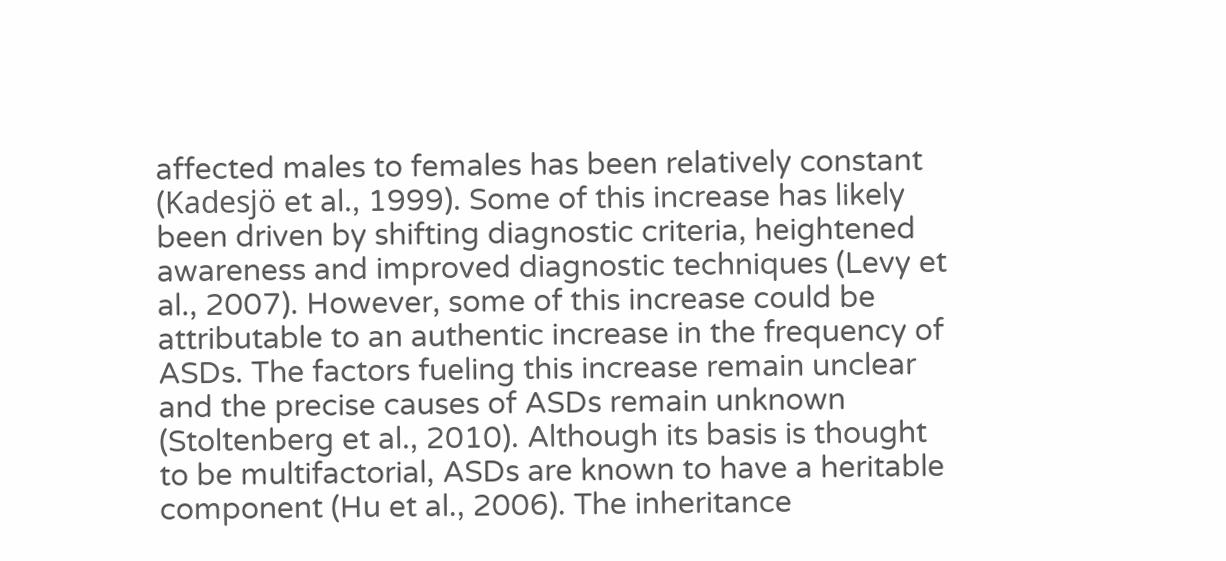affected males to females has been relatively constant (Kadesjö et al., 1999). Some of this increase has likely been driven by shifting diagnostic criteria, heightened awareness and improved diagnostic techniques (Levy et al., 2007). However, some of this increase could be attributable to an authentic increase in the frequency of ASDs. The factors fueling this increase remain unclear and the precise causes of ASDs remain unknown (Stoltenberg et al., 2010). Although its basis is thought to be multifactorial, ASDs are known to have a heritable component (Hu et al., 2006). The inheritance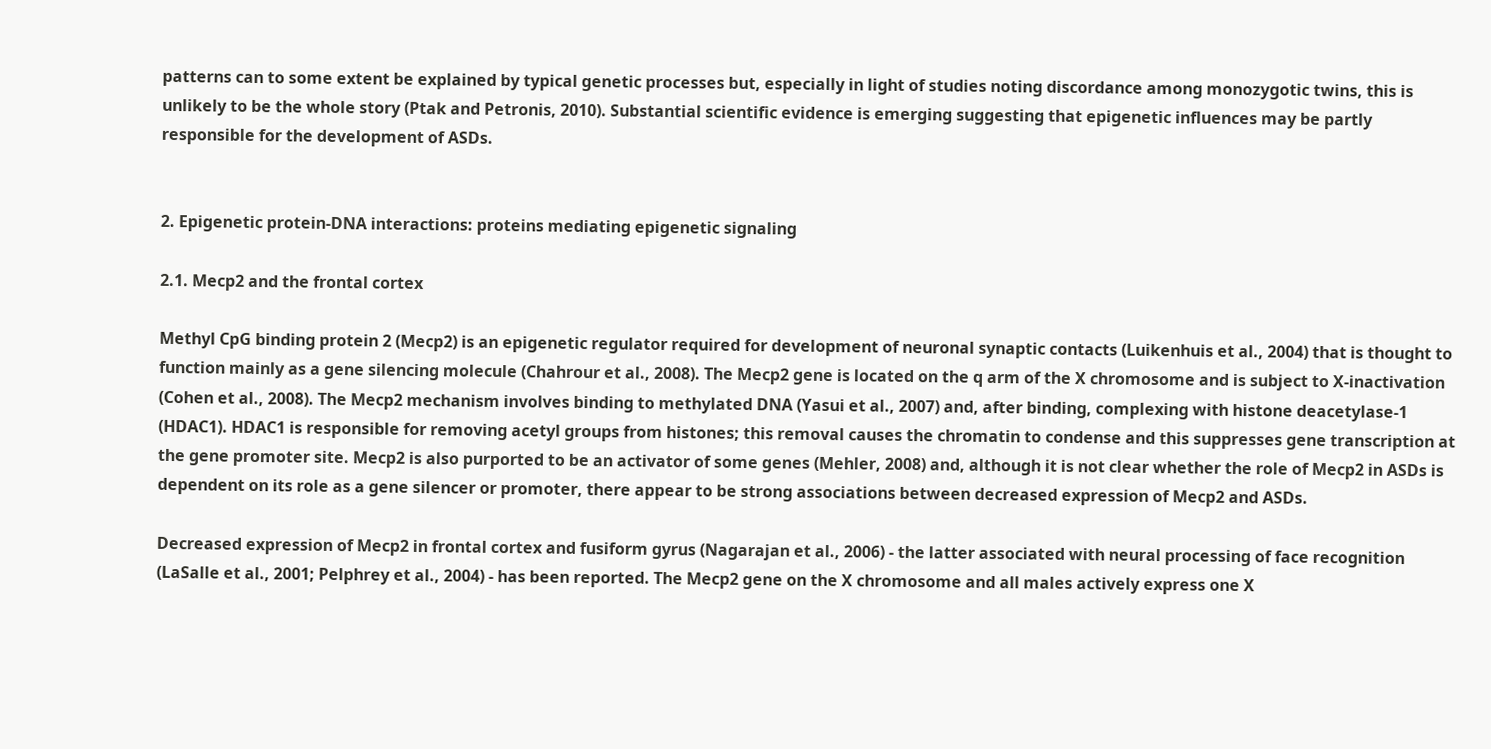patterns can to some extent be explained by typical genetic processes but, especially in light of studies noting discordance among monozygotic twins, this is unlikely to be the whole story (Ptak and Petronis, 2010). Substantial scientific evidence is emerging suggesting that epigenetic influences may be partly responsible for the development of ASDs.


2. Epigenetic protein-DNA interactions: proteins mediating epigenetic signaling

2.1. Mecp2 and the frontal cortex

Methyl CpG binding protein 2 (Mecp2) is an epigenetic regulator required for development of neuronal synaptic contacts (Luikenhuis et al., 2004) that is thought to function mainly as a gene silencing molecule (Chahrour et al., 2008). The Mecp2 gene is located on the q arm of the X chromosome and is subject to X-inactivation (Cohen et al., 2008). The Mecp2 mechanism involves binding to methylated DNA (Yasui et al., 2007) and, after binding, complexing with histone deacetylase-1 (HDAC1). HDAC1 is responsible for removing acetyl groups from histones; this removal causes the chromatin to condense and this suppresses gene transcription at the gene promoter site. Mecp2 is also purported to be an activator of some genes (Mehler, 2008) and, although it is not clear whether the role of Mecp2 in ASDs is dependent on its role as a gene silencer or promoter, there appear to be strong associations between decreased expression of Mecp2 and ASDs.

Decreased expression of Mecp2 in frontal cortex and fusiform gyrus (Nagarajan et al., 2006) - the latter associated with neural processing of face recognition (LaSalle et al., 2001; Pelphrey et al., 2004) - has been reported. The Mecp2 gene on the X chromosome and all males actively express one X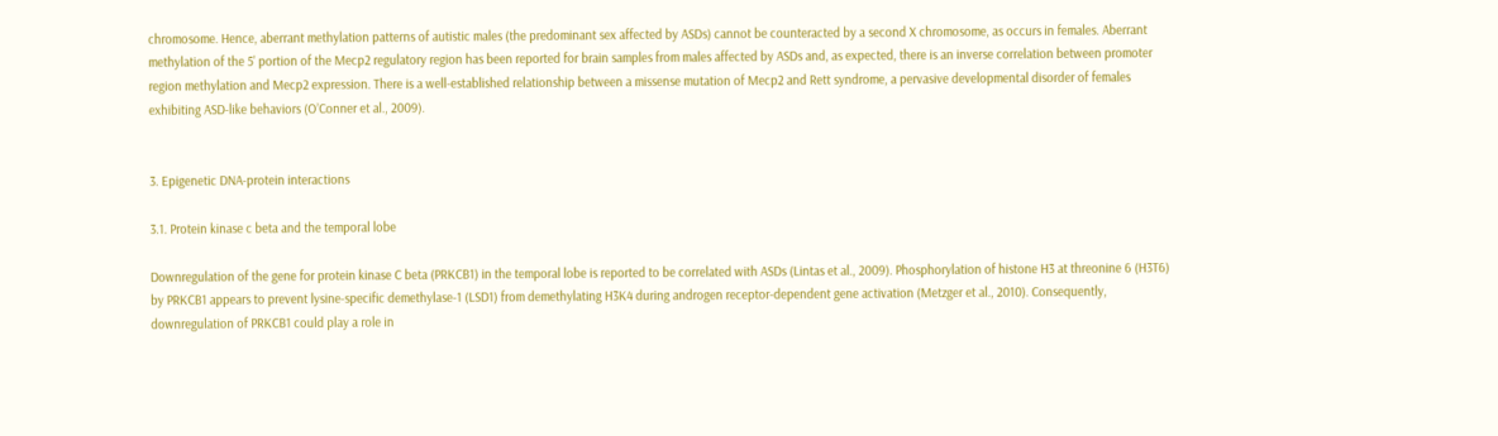chromosome. Hence, aberrant methylation patterns of autistic males (the predominant sex affected by ASDs) cannot be counteracted by a second X chromosome, as occurs in females. Aberrant methylation of the 5' portion of the Mecp2 regulatory region has been reported for brain samples from males affected by ASDs and, as expected, there is an inverse correlation between promoter region methylation and Mecp2 expression. There is a well-established relationship between a missense mutation of Mecp2 and Rett syndrome, a pervasive developmental disorder of females exhibiting ASD-like behaviors (O’Conner et al., 2009).


3. Epigenetic DNA-protein interactions

3.1. Protein kinase c beta and the temporal lobe

Downregulation of the gene for protein kinase C beta (PRKCB1) in the temporal lobe is reported to be correlated with ASDs (Lintas et al., 2009). Phosphorylation of histone H3 at threonine 6 (H3T6) by PRKCB1 appears to prevent lysine-specific demethylase-1 (LSD1) from demethylating H3K4 during androgen receptor-dependent gene activation (Metzger et al., 2010). Consequently, downregulation of PRKCB1 could play a role in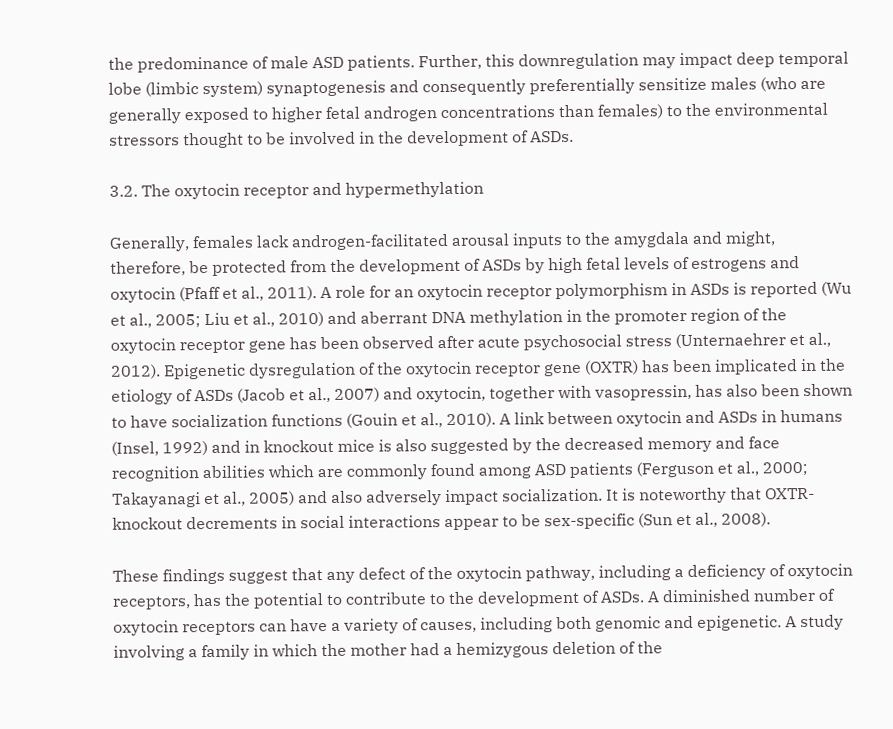the predominance of male ASD patients. Further, this downregulation may impact deep temporal lobe (limbic system) synaptogenesis and consequently preferentially sensitize males (who are generally exposed to higher fetal androgen concentrations than females) to the environmental stressors thought to be involved in the development of ASDs.

3.2. The oxytocin receptor and hypermethylation

Generally, females lack androgen-facilitated arousal inputs to the amygdala and might, therefore, be protected from the development of ASDs by high fetal levels of estrogens and oxytocin (Pfaff et al., 2011). A role for an oxytocin receptor polymorphism in ASDs is reported (Wu et al., 2005; Liu et al., 2010) and aberrant DNA methylation in the promoter region of the oxytocin receptor gene has been observed after acute psychosocial stress (Unternaehrer et al., 2012). Epigenetic dysregulation of the oxytocin receptor gene (OXTR) has been implicated in the etiology of ASDs (Jacob et al., 2007) and oxytocin, together with vasopressin, has also been shown to have socialization functions (Gouin et al., 2010). A link between oxytocin and ASDs in humans (Insel, 1992) and in knockout mice is also suggested by the decreased memory and face recognition abilities which are commonly found among ASD patients (Ferguson et al., 2000; Takayanagi et al., 2005) and also adversely impact socialization. It is noteworthy that OXTR-knockout decrements in social interactions appear to be sex-specific (Sun et al., 2008).

These findings suggest that any defect of the oxytocin pathway, including a deficiency of oxytocin receptors, has the potential to contribute to the development of ASDs. A diminished number of oxytocin receptors can have a variety of causes, including both genomic and epigenetic. A study involving a family in which the mother had a hemizygous deletion of the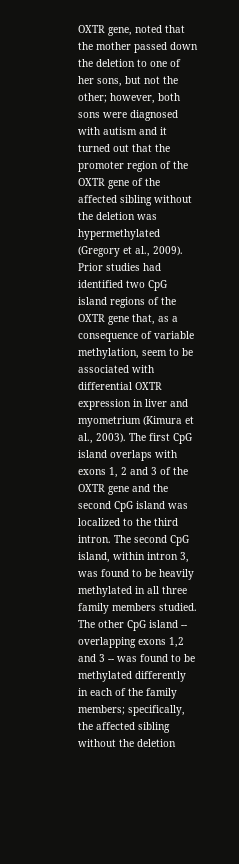OXTR gene, noted that the mother passed down the deletion to one of her sons, but not the other; however, both sons were diagnosed with autism and it turned out that the promoter region of the OXTR gene of the affected sibling without the deletion was hypermethylated (Gregory et al., 2009). Prior studies had identified two CpG island regions of the OXTR gene that, as a consequence of variable methylation, seem to be associated with differential OXTR expression in liver and myometrium (Kimura et al., 2003). The first CpG island overlaps with exons 1, 2 and 3 of the OXTR gene and the second CpG island was localized to the third intron. The second CpG island, within intron 3, was found to be heavily methylated in all three family members studied. The other CpG island -- overlapping exons 1,2 and 3 -- was found to be methylated differently in each of the family members; specifically, the affected sibling without the deletion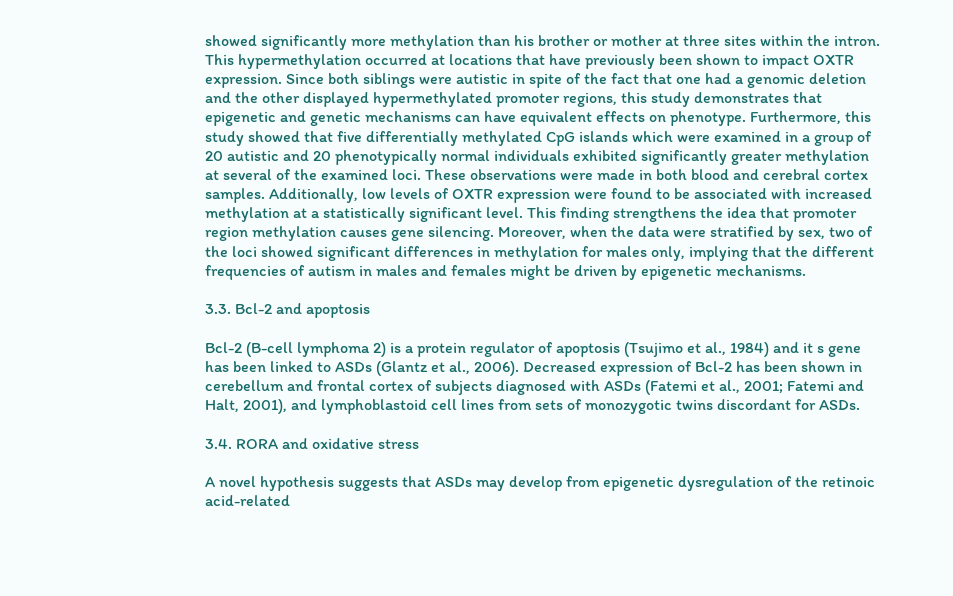showed significantly more methylation than his brother or mother at three sites within the intron. This hypermethylation occurred at locations that have previously been shown to impact OXTR expression. Since both siblings were autistic in spite of the fact that one had a genomic deletion and the other displayed hypermethylated promoter regions, this study demonstrates that epigenetic and genetic mechanisms can have equivalent effects on phenotype. Furthermore, this study showed that five differentially methylated CpG islands which were examined in a group of 20 autistic and 20 phenotypically normal individuals exhibited significantly greater methylation at several of the examined loci. These observations were made in both blood and cerebral cortex samples. Additionally, low levels of OXTR expression were found to be associated with increased methylation at a statistically significant level. This finding strengthens the idea that promoter region methylation causes gene silencing. Moreover, when the data were stratified by sex, two of the loci showed significant differences in methylation for males only, implying that the different frequencies of autism in males and females might be driven by epigenetic mechanisms.

3.3. Bcl-2 and apoptosis

Bcl-2 (B-cell lymphoma 2) is a protein regulator of apoptosis (Tsujimo et al., 1984) and it s gene has been linked to ASDs (Glantz et al., 2006). Decreased expression of Bcl-2 has been shown in cerebellum and frontal cortex of subjects diagnosed with ASDs (Fatemi et al., 2001; Fatemi and Halt, 2001), and lymphoblastoid cell lines from sets of monozygotic twins discordant for ASDs.

3.4. RORA and oxidative stress

A novel hypothesis suggests that ASDs may develop from epigenetic dysregulation of the retinoic acid-related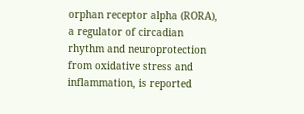orphan receptor alpha (RORA), a regulator of circadian rhythm and neuroprotection from oxidative stress and inflammation, is reported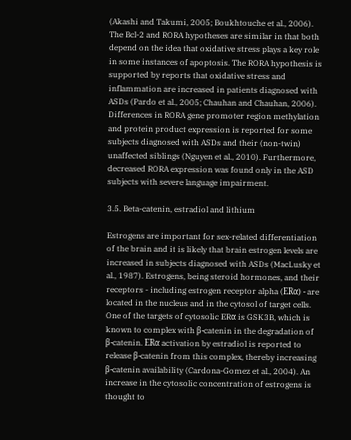(Akashi and Takumi, 2005; Boukhtouche et al., 2006). The Bcl-2 and RORA hypotheses are similar in that both depend on the idea that oxidative stress plays a key role in some instances of apoptosis. The RORA hypothesis is supported by reports that oxidative stress and inflammation are increased in patients diagnosed with ASDs (Pardo et al., 2005; Chauhan and Chauhan, 2006). Differences in RORA gene promoter region methylation and protein product expression is reported for some subjects diagnosed with ASDs and their (non-twin) unaffected siblings (Nguyen et al., 2010). Furthermore, decreased RORA expression was found only in the ASD subjects with severe language impairment.

3.5. Beta-catenin, estradiol and lithium

Estrogens are important for sex-related differentiation of the brain and it is likely that brain estrogen levels are increased in subjects diagnosed with ASDs (MacLusky et al., 1987). Estrogens, being steroid hormones, and their receptors - including estrogen receptor alpha (ERα) - are located in the nucleus and in the cytosol of target cells. One of the targets of cytosolic ERα is GSK3B, which is known to complex with β-catenin in the degradation of β-catenin. ERα activation by estradiol is reported to release β-catenin from this complex, thereby increasing β-catenin availability (Cardona-Gomez et al., 2004). An increase in the cytosolic concentration of estrogens is thought to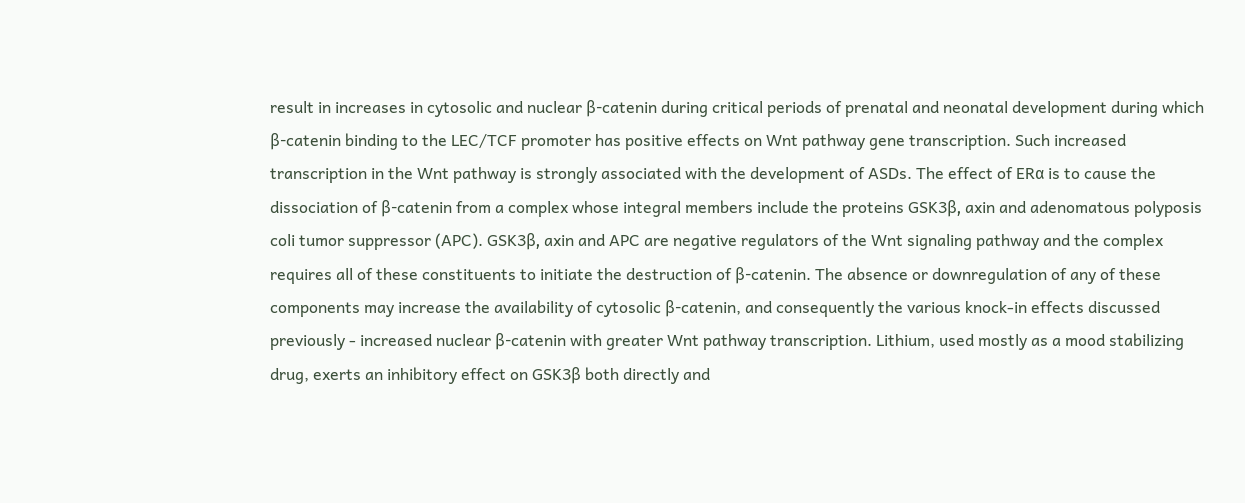result in increases in cytosolic and nuclear β-catenin during critical periods of prenatal and neonatal development during which β-catenin binding to the LEC/TCF promoter has positive effects on Wnt pathway gene transcription. Such increased transcription in the Wnt pathway is strongly associated with the development of ASDs. The effect of ERα is to cause the dissociation of β-catenin from a complex whose integral members include the proteins GSK3β, axin and adenomatous polyposis coli tumor suppressor (APC). GSK3β, axin and APC are negative regulators of the Wnt signaling pathway and the complex requires all of these constituents to initiate the destruction of β-catenin. The absence or downregulation of any of these components may increase the availability of cytosolic β-catenin, and consequently the various knock-in effects discussed previously - increased nuclear β-catenin with greater Wnt pathway transcription. Lithium, used mostly as a mood stabilizing drug, exerts an inhibitory effect on GSK3β both directly and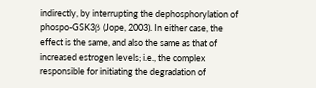indirectly, by interrupting the dephosphorylation of phospo-GSK3β (Jope, 2003). In either case, the effect is the same, and also the same as that of increased estrogen levels; i.e., the complex responsible for initiating the degradation of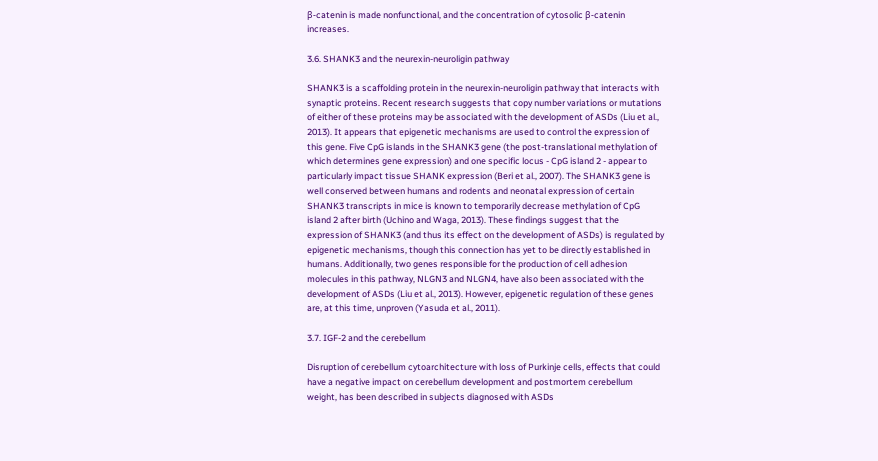β-catenin is made nonfunctional, and the concentration of cytosolic β-catenin increases.

3.6. SHANK3 and the neurexin-neuroligin pathway

SHANK3 is a scaffolding protein in the neurexin-neuroligin pathway that interacts with synaptic proteins. Recent research suggests that copy number variations or mutations of either of these proteins may be associated with the development of ASDs (Liu et al., 2013). It appears that epigenetic mechanisms are used to control the expression of this gene. Five CpG islands in the SHANK3 gene (the post-translational methylation of which determines gene expression) and one specific locus - CpG island 2 - appear to particularly impact tissue SHANK expression (Beri et al., 2007). The SHANK3 gene is well conserved between humans and rodents and neonatal expression of certain SHANK3 transcripts in mice is known to temporarily decrease methylation of CpG island 2 after birth (Uchino and Waga, 2013). These findings suggest that the expression of SHANK3 (and thus its effect on the development of ASDs) is regulated by epigenetic mechanisms, though this connection has yet to be directly established in humans. Additionally, two genes responsible for the production of cell adhesion molecules in this pathway, NLGN3 and NLGN4, have also been associated with the development of ASDs (Liu et al., 2013). However, epigenetic regulation of these genes are, at this time, unproven (Yasuda et al., 2011).

3.7. IGF-2 and the cerebellum

Disruption of cerebellum cytoarchitecture with loss of Purkinje cells, effects that could have a negative impact on cerebellum development and postmortem cerebellum weight, has been described in subjects diagnosed with ASDs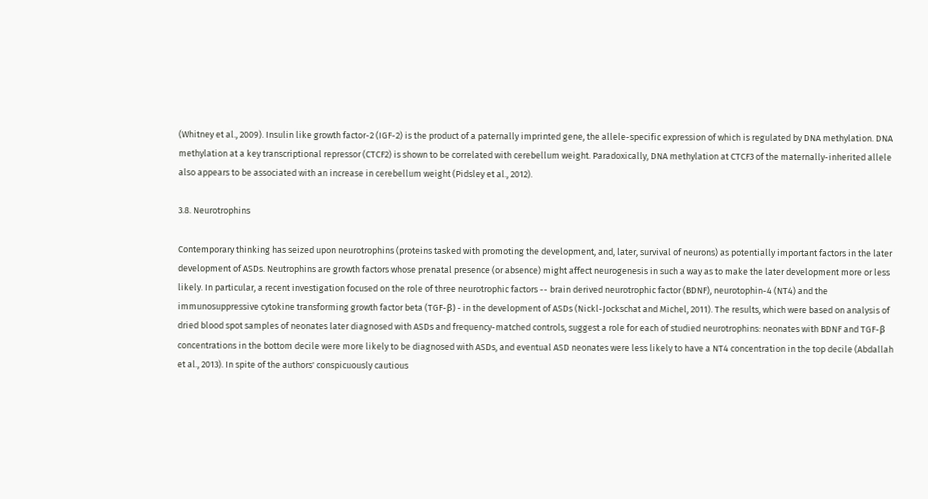(Whitney et al., 2009). Insulin like growth factor-2 (IGF-2) is the product of a paternally imprinted gene, the allele-specific expression of which is regulated by DNA methylation. DNA methylation at a key transcriptional repressor (CTCF2) is shown to be correlated with cerebellum weight. Paradoxically, DNA methylation at CTCF3 of the maternally-inherited allele also appears to be associated with an increase in cerebellum weight (Pidsley et al., 2012).

3.8. Neurotrophins

Contemporary thinking has seized upon neurotrophins (proteins tasked with promoting the development, and, later, survival of neurons) as potentially important factors in the later development of ASDs. Neutrophins are growth factors whose prenatal presence (or absence) might affect neurogenesis in such a way as to make the later development more or less likely. In particular, a recent investigation focused on the role of three neurotrophic factors -- brain derived neurotrophic factor (BDNF), neurotophin-4 (NT4) and the immunosuppressive cytokine transforming growth factor beta (TGF-β) - in the development of ASDs (Nickl-Jockschat and Michel, 2011). The results, which were based on analysis of dried blood spot samples of neonates later diagnosed with ASDs and frequency-matched controls, suggest a role for each of studied neurotrophins: neonates with BDNF and TGF-β concentrations in the bottom decile were more likely to be diagnosed with ASDs, and eventual ASD neonates were less likely to have a NT4 concentration in the top decile (Abdallah et al., 2013). In spite of the authors' conspicuously cautious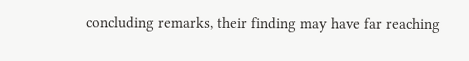concluding remarks, their finding may have far reaching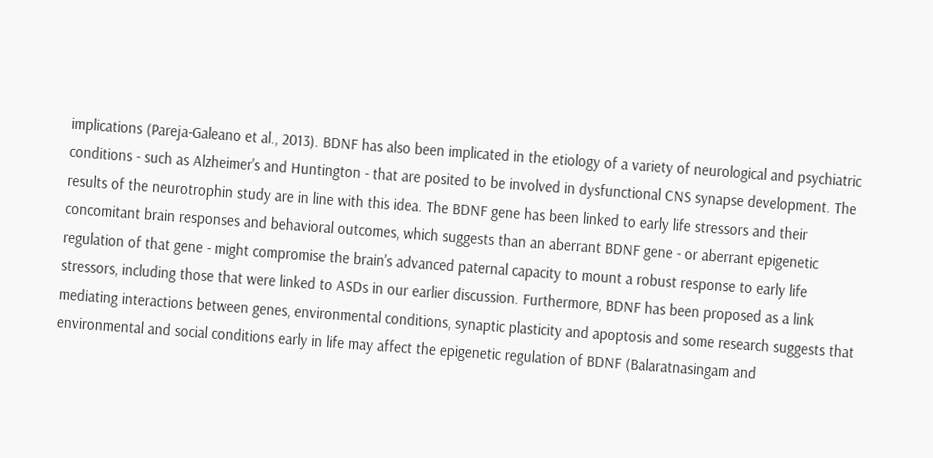implications (Pareja-Galeano et al., 2013). BDNF has also been implicated in the etiology of a variety of neurological and psychiatric conditions - such as Alzheimer's and Huntington - that are posited to be involved in dysfunctional CNS synapse development. The results of the neurotrophin study are in line with this idea. The BDNF gene has been linked to early life stressors and their concomitant brain responses and behavioral outcomes, which suggests than an aberrant BDNF gene - or aberrant epigenetic regulation of that gene - might compromise the brain's advanced paternal capacity to mount a robust response to early life stressors, including those that were linked to ASDs in our earlier discussion. Furthermore, BDNF has been proposed as a link mediating interactions between genes, environmental conditions, synaptic plasticity and apoptosis and some research suggests that environmental and social conditions early in life may affect the epigenetic regulation of BDNF (Balaratnasingam and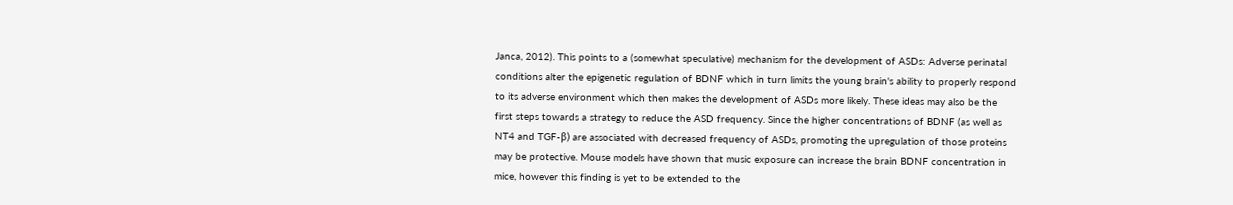Janca, 2012). This points to a (somewhat speculative) mechanism for the development of ASDs: Adverse perinatal conditions alter the epigenetic regulation of BDNF which in turn limits the young brain's ability to properly respond to its adverse environment which then makes the development of ASDs more likely. These ideas may also be the first steps towards a strategy to reduce the ASD frequency. Since the higher concentrations of BDNF (as well as NT4 and TGF-β) are associated with decreased frequency of ASDs, promoting the upregulation of those proteins may be protective. Mouse models have shown that music exposure can increase the brain BDNF concentration in mice, however this finding is yet to be extended to the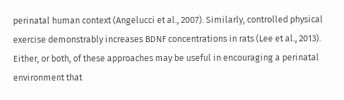perinatal human context (Angelucci et al., 2007). Similarly, controlled physical exercise demonstrably increases BDNF concentrations in rats (Lee et al., 2013). Either, or both, of these approaches may be useful in encouraging a perinatal environment that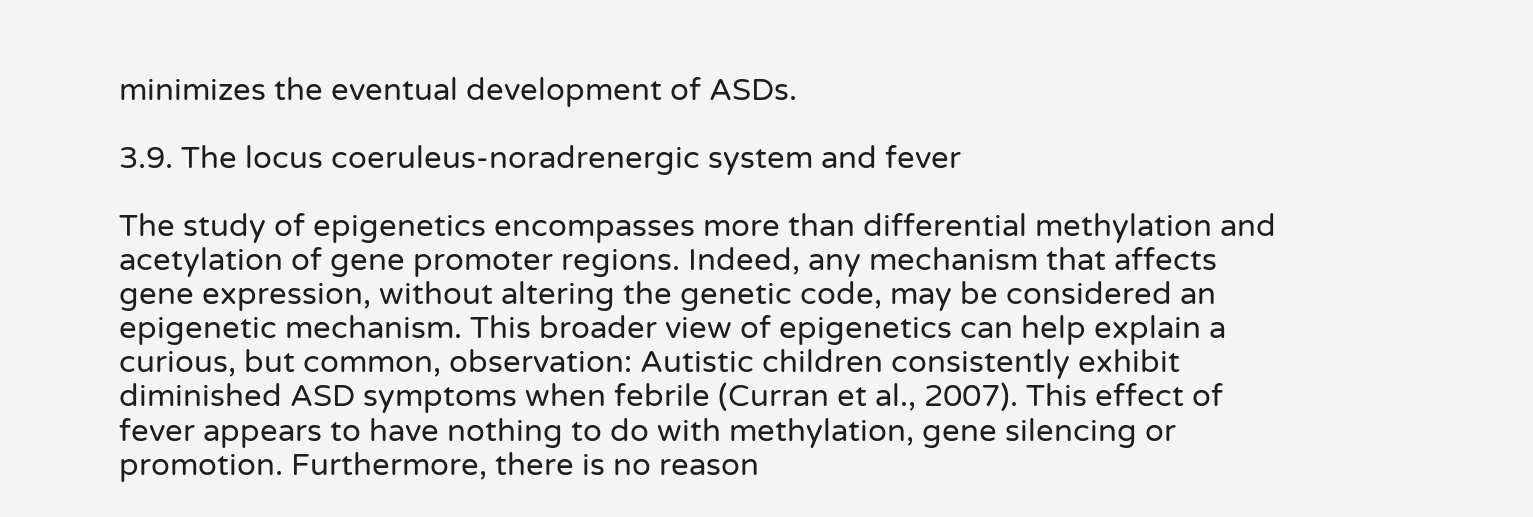minimizes the eventual development of ASDs.

3.9. The locus coeruleus-noradrenergic system and fever

The study of epigenetics encompasses more than differential methylation and acetylation of gene promoter regions. Indeed, any mechanism that affects gene expression, without altering the genetic code, may be considered an epigenetic mechanism. This broader view of epigenetics can help explain a curious, but common, observation: Autistic children consistently exhibit diminished ASD symptoms when febrile (Curran et al., 2007). This effect of fever appears to have nothing to do with methylation, gene silencing or promotion. Furthermore, there is no reason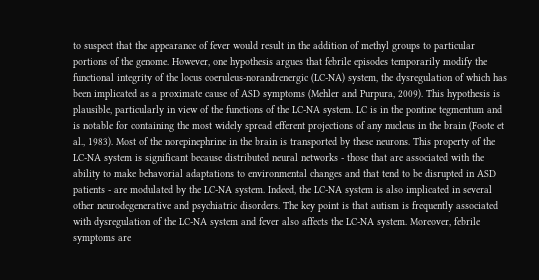to suspect that the appearance of fever would result in the addition of methyl groups to particular portions of the genome. However, one hypothesis argues that febrile episodes temporarily modify the functional integrity of the locus coeruleus-norandrenergic (LC-NA) system, the dysregulation of which has been implicated as a proximate cause of ASD symptoms (Mehler and Purpura, 2009). This hypothesis is plausible, particularly in view of the functions of the LC-NA system. LC is in the pontine tegmentum and is notable for containing the most widely spread efferent projections of any nucleus in the brain (Foote et al., 1983). Most of the norepinephrine in the brain is transported by these neurons. This property of the LC-NA system is significant because distributed neural networks - those that are associated with the ability to make behavorial adaptations to environmental changes and that tend to be disrupted in ASD patients - are modulated by the LC-NA system. Indeed, the LC-NA system is also implicated in several other neurodegenerative and psychiatric disorders. The key point is that autism is frequently associated with dysregulation of the LC-NA system and fever also affects the LC-NA system. Moreover, febrile symptoms are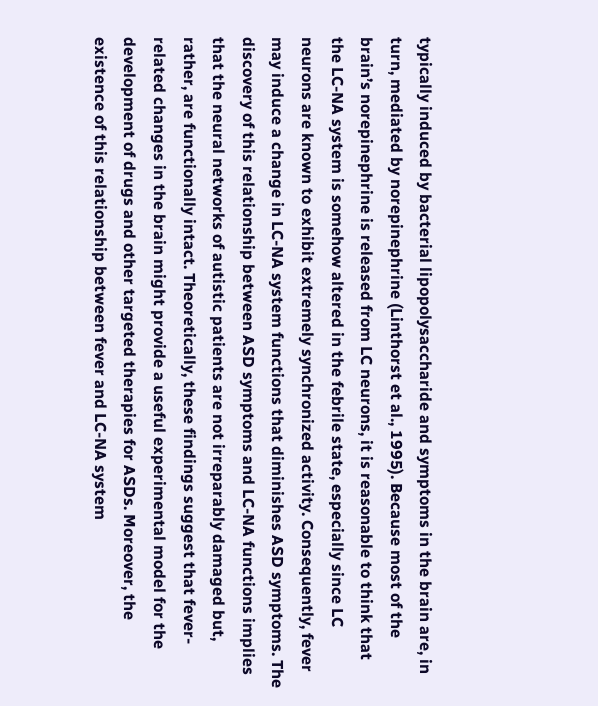typically induced by bacterial lipopolysaccharide and symptoms in the brain are, in turn, mediated by norepinephrine (Linthorst et al., 1995). Because most of the brain’s norepinephrine is released from LC neurons, it is reasonable to think that the LC-NA system is somehow altered in the febrile state, especially since LC neurons are known to exhibit extremely synchronized activity. Consequently, fever may induce a change in LC-NA system functions that diminishes ASD symptoms. The discovery of this relationship between ASD symptoms and LC-NA functions implies that the neural networks of autistic patients are not irreparably damaged but, rather, are functionally intact. Theoretically, these findings suggest that fever-related changes in the brain might provide a useful experimental model for the development of drugs and other targeted therapies for ASDs. Moreover, the existence of this relationship between fever and LC-NA system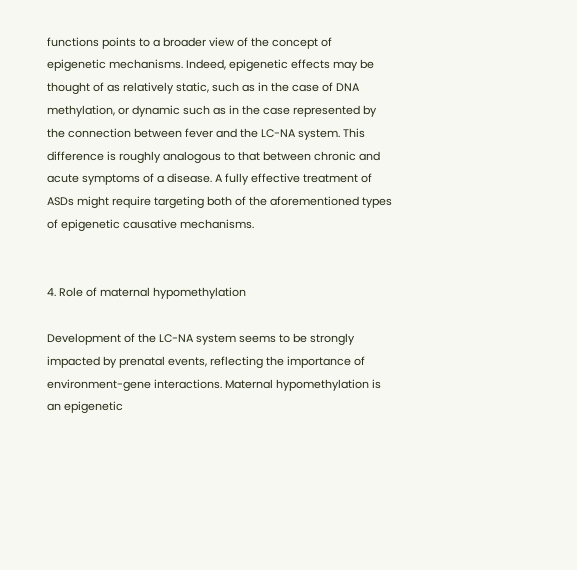functions points to a broader view of the concept of epigenetic mechanisms. Indeed, epigenetic effects may be thought of as relatively static, such as in the case of DNA methylation, or dynamic such as in the case represented by the connection between fever and the LC-NA system. This difference is roughly analogous to that between chronic and acute symptoms of a disease. A fully effective treatment of ASDs might require targeting both of the aforementioned types of epigenetic causative mechanisms.


4. Role of maternal hypomethylation

Development of the LC-NA system seems to be strongly impacted by prenatal events, reflecting the importance of environment-gene interactions. Maternal hypomethylation is an epigenetic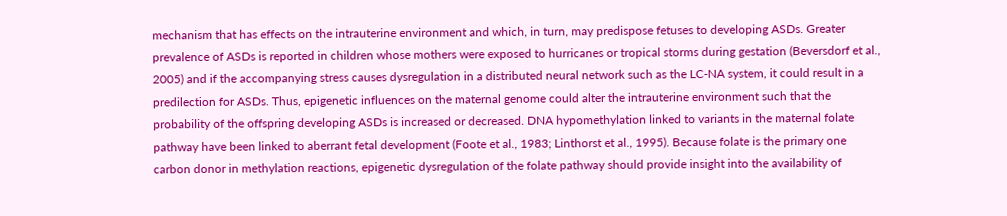mechanism that has effects on the intrauterine environment and which, in turn, may predispose fetuses to developing ASDs. Greater prevalence of ASDs is reported in children whose mothers were exposed to hurricanes or tropical storms during gestation (Beversdorf et al., 2005) and if the accompanying stress causes dysregulation in a distributed neural network such as the LC-NA system, it could result in a predilection for ASDs. Thus, epigenetic influences on the maternal genome could alter the intrauterine environment such that the probability of the offspring developing ASDs is increased or decreased. DNA hypomethylation linked to variants in the maternal folate pathway have been linked to aberrant fetal development (Foote et al., 1983; Linthorst et al., 1995). Because folate is the primary one carbon donor in methylation reactions, epigenetic dysregulation of the folate pathway should provide insight into the availability of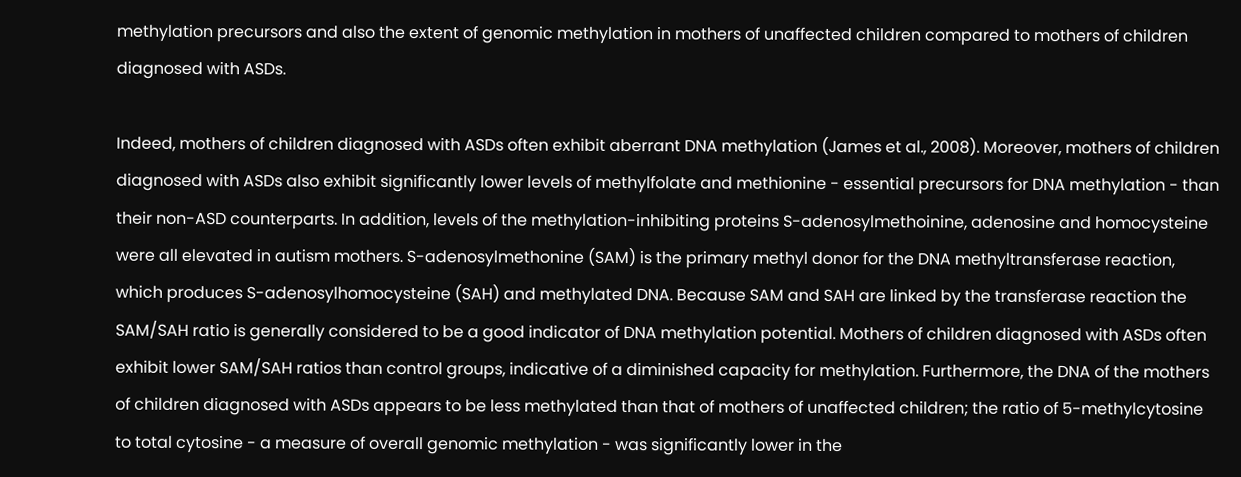methylation precursors and also the extent of genomic methylation in mothers of unaffected children compared to mothers of children diagnosed with ASDs.

Indeed, mothers of children diagnosed with ASDs often exhibit aberrant DNA methylation (James et al., 2008). Moreover, mothers of children diagnosed with ASDs also exhibit significantly lower levels of methylfolate and methionine - essential precursors for DNA methylation - than their non-ASD counterparts. In addition, levels of the methylation-inhibiting proteins S-adenosylmethoinine, adenosine and homocysteine were all elevated in autism mothers. S-adenosylmethonine (SAM) is the primary methyl donor for the DNA methyltransferase reaction, which produces S-adenosylhomocysteine (SAH) and methylated DNA. Because SAM and SAH are linked by the transferase reaction the SAM/SAH ratio is generally considered to be a good indicator of DNA methylation potential. Mothers of children diagnosed with ASDs often exhibit lower SAM/SAH ratios than control groups, indicative of a diminished capacity for methylation. Furthermore, the DNA of the mothers of children diagnosed with ASDs appears to be less methylated than that of mothers of unaffected children; the ratio of 5-methylcytosine to total cytosine - a measure of overall genomic methylation - was significantly lower in the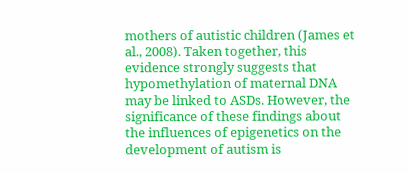mothers of autistic children (James et al., 2008). Taken together, this evidence strongly suggests that hypomethylation of maternal DNA may be linked to ASDs. However, the significance of these findings about the influences of epigenetics on the development of autism is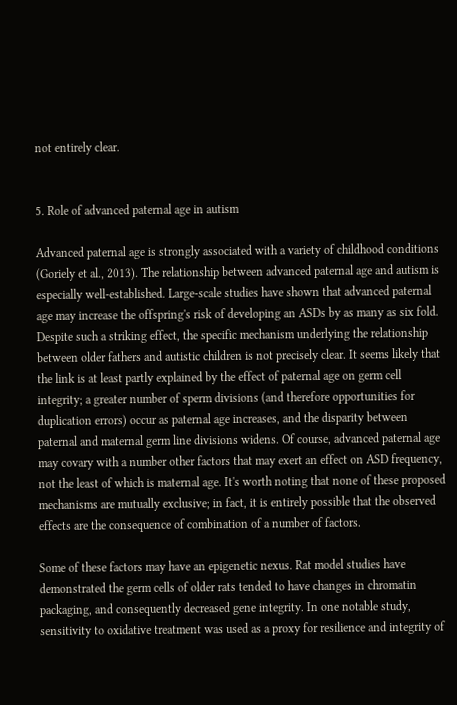not entirely clear.


5. Role of advanced paternal age in autism

Advanced paternal age is strongly associated with a variety of childhood conditions (Goriely et al., 2013). The relationship between advanced paternal age and autism is especially well-established. Large-scale studies have shown that advanced paternal age may increase the offspring's risk of developing an ASDs by as many as six fold. Despite such a striking effect, the specific mechanism underlying the relationship between older fathers and autistic children is not precisely clear. It seems likely that the link is at least partly explained by the effect of paternal age on germ cell integrity; a greater number of sperm divisions (and therefore opportunities for duplication errors) occur as paternal age increases, and the disparity between paternal and maternal germ line divisions widens. Of course, advanced paternal age may covary with a number other factors that may exert an effect on ASD frequency, not the least of which is maternal age. It's worth noting that none of these proposed mechanisms are mutually exclusive; in fact, it is entirely possible that the observed effects are the consequence of combination of a number of factors.

Some of these factors may have an epigenetic nexus. Rat model studies have demonstrated the germ cells of older rats tended to have changes in chromatin packaging, and consequently decreased gene integrity. In one notable study, sensitivity to oxidative treatment was used as a proxy for resilience and integrity of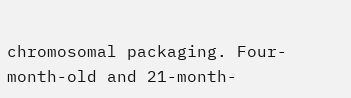chromosomal packaging. Four-month-old and 21-month-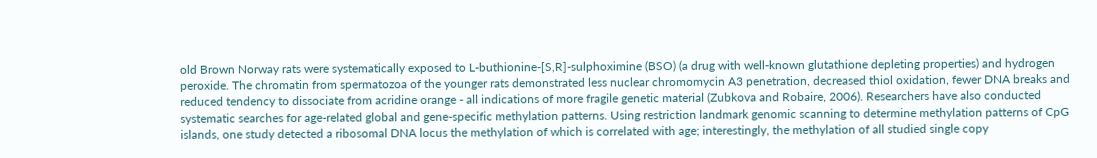old Brown Norway rats were systematically exposed to L-buthionine-[S,R]-sulphoximine (BSO) (a drug with well-known glutathione depleting properties) and hydrogen peroxide. The chromatin from spermatozoa of the younger rats demonstrated less nuclear chromomycin A3 penetration, decreased thiol oxidation, fewer DNA breaks and reduced tendency to dissociate from acridine orange - all indications of more fragile genetic material (Zubkova and Robaire, 2006). Researchers have also conducted systematic searches for age-related global and gene-specific methylation patterns. Using restriction landmark genomic scanning to determine methylation patterns of CpG islands, one study detected a ribosomal DNA locus the methylation of which is correlated with age; interestingly, the methylation of all studied single copy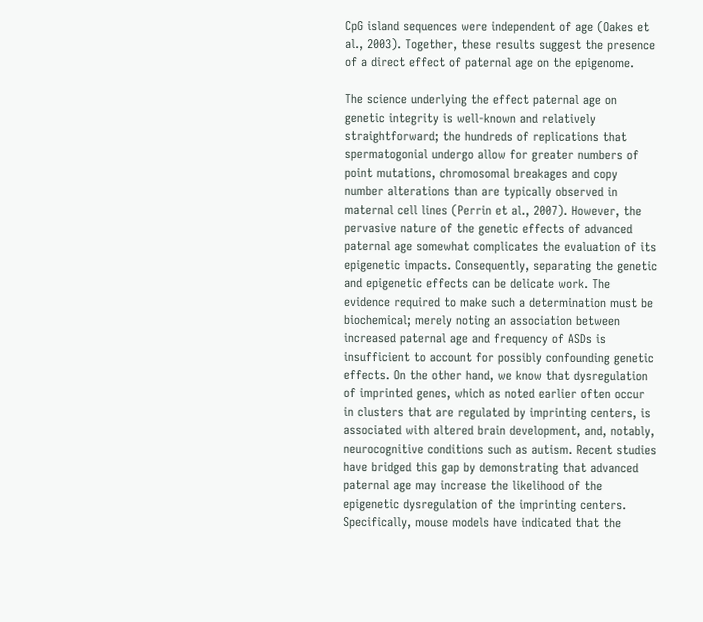CpG island sequences were independent of age (Oakes et al., 2003). Together, these results suggest the presence of a direct effect of paternal age on the epigenome.

The science underlying the effect paternal age on genetic integrity is well-known and relatively straightforward; the hundreds of replications that spermatogonial undergo allow for greater numbers of point mutations, chromosomal breakages and copy number alterations than are typically observed in maternal cell lines (Perrin et al., 2007). However, the pervasive nature of the genetic effects of advanced paternal age somewhat complicates the evaluation of its epigenetic impacts. Consequently, separating the genetic and epigenetic effects can be delicate work. The evidence required to make such a determination must be biochemical; merely noting an association between increased paternal age and frequency of ASDs is insufficient to account for possibly confounding genetic effects. On the other hand, we know that dysregulation of imprinted genes, which as noted earlier often occur in clusters that are regulated by imprinting centers, is associated with altered brain development, and, notably, neurocognitive conditions such as autism. Recent studies have bridged this gap by demonstrating that advanced paternal age may increase the likelihood of the epigenetic dysregulation of the imprinting centers. Specifically, mouse models have indicated that the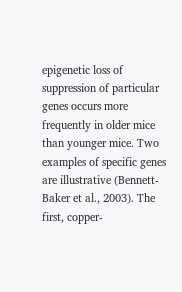epigenetic loss of suppression of particular genes occurs more frequently in older mice than younger mice. Two examples of specific genes are illustrative (Bennett-Baker et al., 2003). The first, copper-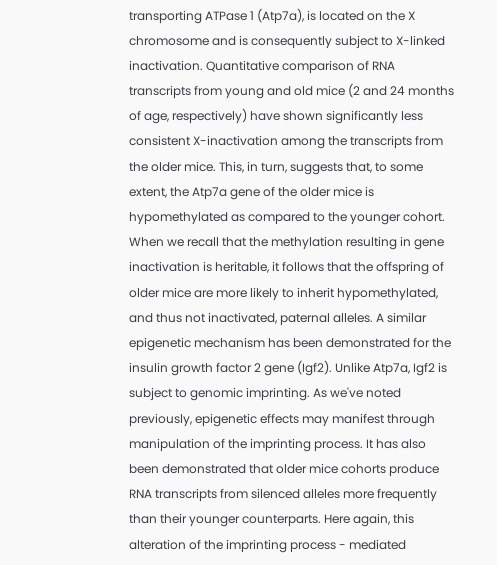transporting ATPase 1 (Atp7a), is located on the X chromosome and is consequently subject to X-linked inactivation. Quantitative comparison of RNA transcripts from young and old mice (2 and 24 months of age, respectively) have shown significantly less consistent X-inactivation among the transcripts from the older mice. This, in turn, suggests that, to some extent, the Atp7a gene of the older mice is hypomethylated as compared to the younger cohort. When we recall that the methylation resulting in gene inactivation is heritable, it follows that the offspring of older mice are more likely to inherit hypomethylated, and thus not inactivated, paternal alleles. A similar epigenetic mechanism has been demonstrated for the insulin growth factor 2 gene (Igf2). Unlike Atp7a, Igf2 is subject to genomic imprinting. As we've noted previously, epigenetic effects may manifest through manipulation of the imprinting process. It has also been demonstrated that older mice cohorts produce RNA transcripts from silenced alleles more frequently than their younger counterparts. Here again, this alteration of the imprinting process - mediated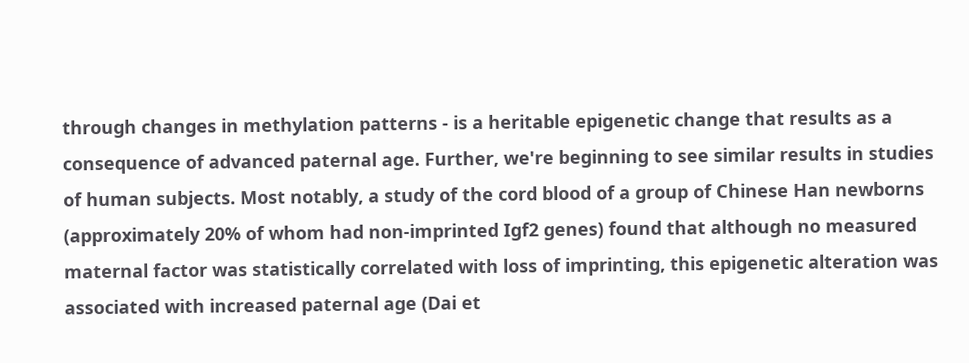through changes in methylation patterns - is a heritable epigenetic change that results as a consequence of advanced paternal age. Further, we're beginning to see similar results in studies of human subjects. Most notably, a study of the cord blood of a group of Chinese Han newborns (approximately 20% of whom had non-imprinted Igf2 genes) found that although no measured maternal factor was statistically correlated with loss of imprinting, this epigenetic alteration was associated with increased paternal age (Dai et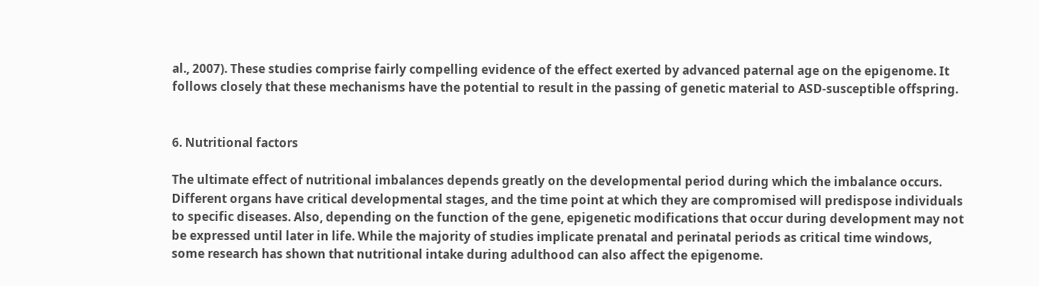al., 2007). These studies comprise fairly compelling evidence of the effect exerted by advanced paternal age on the epigenome. It follows closely that these mechanisms have the potential to result in the passing of genetic material to ASD-susceptible offspring.


6. Nutritional factors

The ultimate effect of nutritional imbalances depends greatly on the developmental period during which the imbalance occurs. Different organs have critical developmental stages, and the time point at which they are compromised will predispose individuals to specific diseases. Also, depending on the function of the gene, epigenetic modifications that occur during development may not be expressed until later in life. While the majority of studies implicate prenatal and perinatal periods as critical time windows, some research has shown that nutritional intake during adulthood can also affect the epigenome.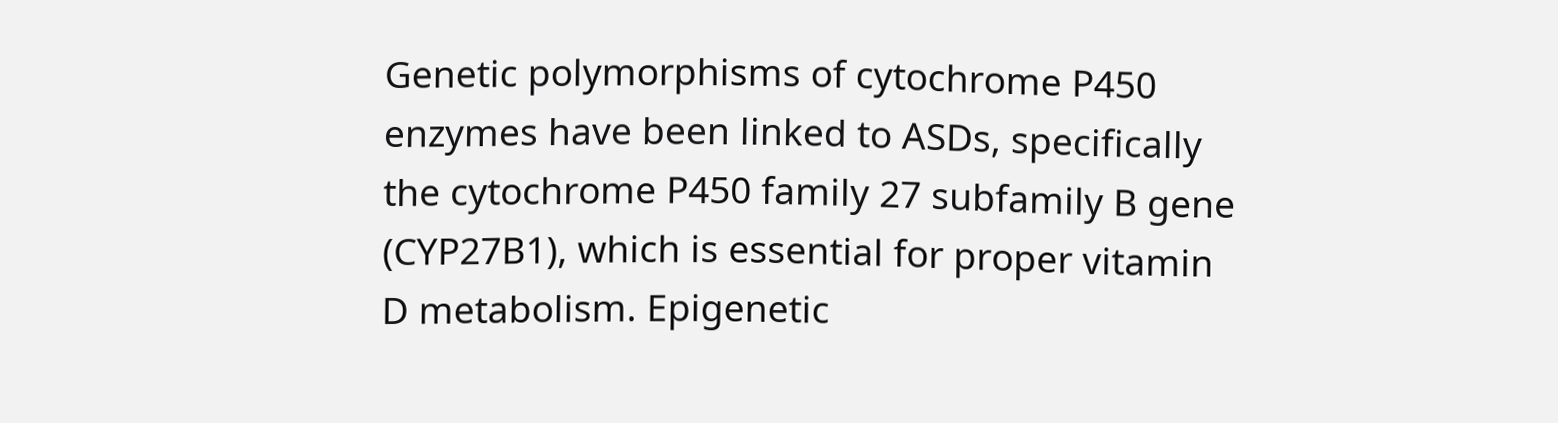Genetic polymorphisms of cytochrome P450 enzymes have been linked to ASDs, specifically the cytochrome P450 family 27 subfamily B gene (CYP27B1), which is essential for proper vitamin D metabolism. Epigenetic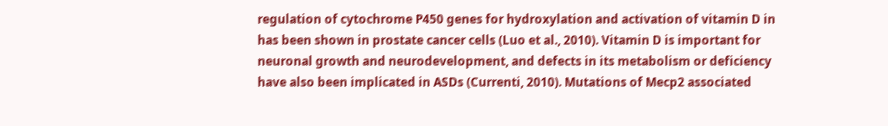regulation of cytochrome P450 genes for hydroxylation and activation of vitamin D in has been shown in prostate cancer cells (Luo et al., 2010). Vitamin D is important for neuronal growth and neurodevelopment, and defects in its metabolism or deficiency have also been implicated in ASDs (Currenti, 2010). Mutations of Mecp2 associated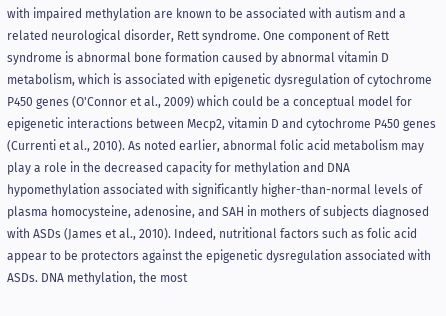with impaired methylation are known to be associated with autism and a related neurological disorder, Rett syndrome. One component of Rett syndrome is abnormal bone formation caused by abnormal vitamin D metabolism, which is associated with epigenetic dysregulation of cytochrome P450 genes (O'Connor et al., 2009) which could be a conceptual model for epigenetic interactions between Mecp2, vitamin D and cytochrome P450 genes (Currenti et al., 2010). As noted earlier, abnormal folic acid metabolism may play a role in the decreased capacity for methylation and DNA hypomethylation associated with significantly higher-than-normal levels of plasma homocysteine, adenosine, and SAH in mothers of subjects diagnosed with ASDs (James et al., 2010). Indeed, nutritional factors such as folic acid appear to be protectors against the epigenetic dysregulation associated with ASDs. DNA methylation, the most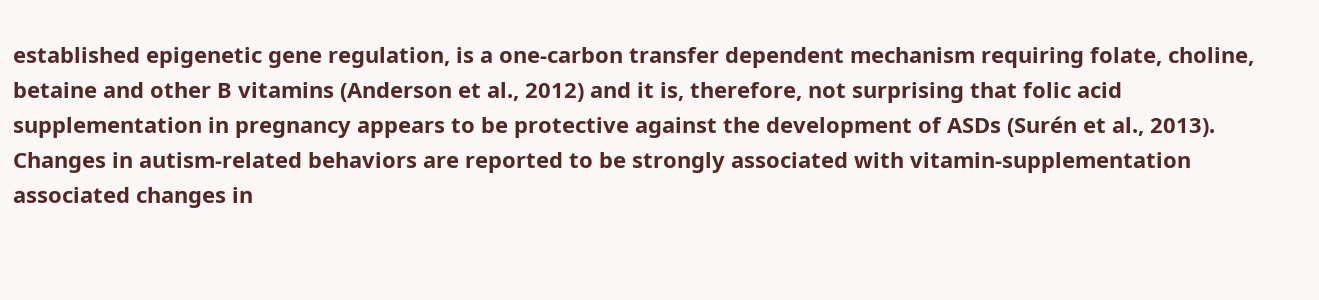established epigenetic gene regulation, is a one-carbon transfer dependent mechanism requiring folate, choline, betaine and other B vitamins (Anderson et al., 2012) and it is, therefore, not surprising that folic acid supplementation in pregnancy appears to be protective against the development of ASDs (Surén et al., 2013). Changes in autism-related behaviors are reported to be strongly associated with vitamin-supplementation associated changes in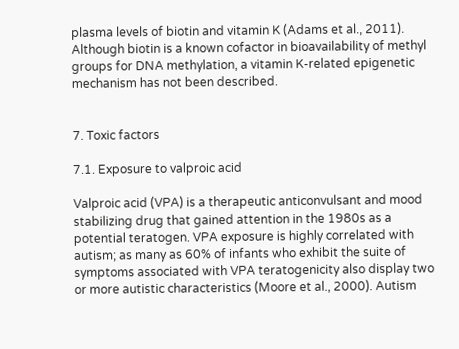plasma levels of biotin and vitamin K (Adams et al., 2011). Although biotin is a known cofactor in bioavailability of methyl groups for DNA methylation, a vitamin K-related epigenetic mechanism has not been described.


7. Toxic factors

7.1. Exposure to valproic acid

Valproic acid (VPA) is a therapeutic anticonvulsant and mood stabilizing drug that gained attention in the 1980s as a potential teratogen. VPA exposure is highly correlated with autism; as many as 60% of infants who exhibit the suite of symptoms associated with VPA teratogenicity also display two or more autistic characteristics (Moore et al., 2000). Autism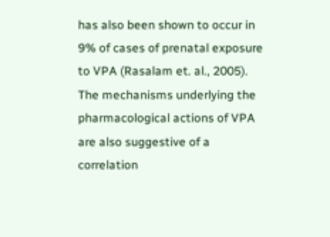has also been shown to occur in 9% of cases of prenatal exposure to VPA (Rasalam et. al., 2005). The mechanisms underlying the pharmacological actions of VPA are also suggestive of a correlation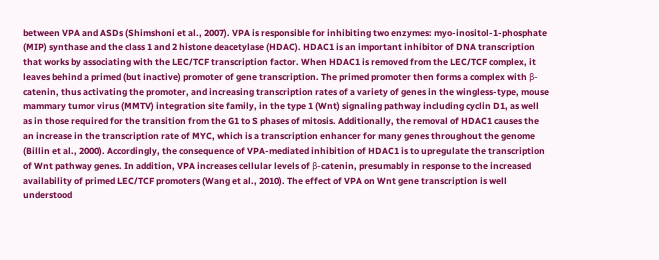between VPA and ASDs (Shimshoni et al., 2007). VPA is responsible for inhibiting two enzymes: myo-inositol-1-phosphate (MIP) synthase and the class 1 and 2 histone deacetylase (HDAC). HDAC1 is an important inhibitor of DNA transcription that works by associating with the LEC/TCF transcription factor. When HDAC1 is removed from the LEC/TCF complex, it leaves behind a primed (but inactive) promoter of gene transcription. The primed promoter then forms a complex with β-catenin, thus activating the promoter, and increasing transcription rates of a variety of genes in the wingless-type, mouse mammary tumor virus (MMTV) integration site family, in the type 1 (Wnt) signaling pathway including cyclin D1, as well as in those required for the transition from the G1 to S phases of mitosis. Additionally, the removal of HDAC1 causes the an increase in the transcription rate of MYC, which is a transcription enhancer for many genes throughout the genome (Billin et al., 2000). Accordingly, the consequence of VPA-mediated inhibition of HDAC1 is to upregulate the transcription of Wnt pathway genes. In addition, VPA increases cellular levels of β-catenin, presumably in response to the increased availability of primed LEC/TCF promoters (Wang et al., 2010). The effect of VPA on Wnt gene transcription is well understood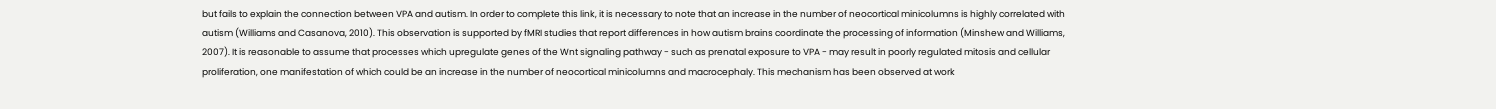but fails to explain the connection between VPA and autism. In order to complete this link, it is necessary to note that an increase in the number of neocortical minicolumns is highly correlated with autism (Williams and Casanova, 2010). This observation is supported by fMRI studies that report differences in how autism brains coordinate the processing of information (Minshew and Williams, 2007). It is reasonable to assume that processes which upregulate genes of the Wnt signaling pathway - such as prenatal exposure to VPA - may result in poorly regulated mitosis and cellular proliferation, one manifestation of which could be an increase in the number of neocortical minicolumns and macrocephaly. This mechanism has been observed at work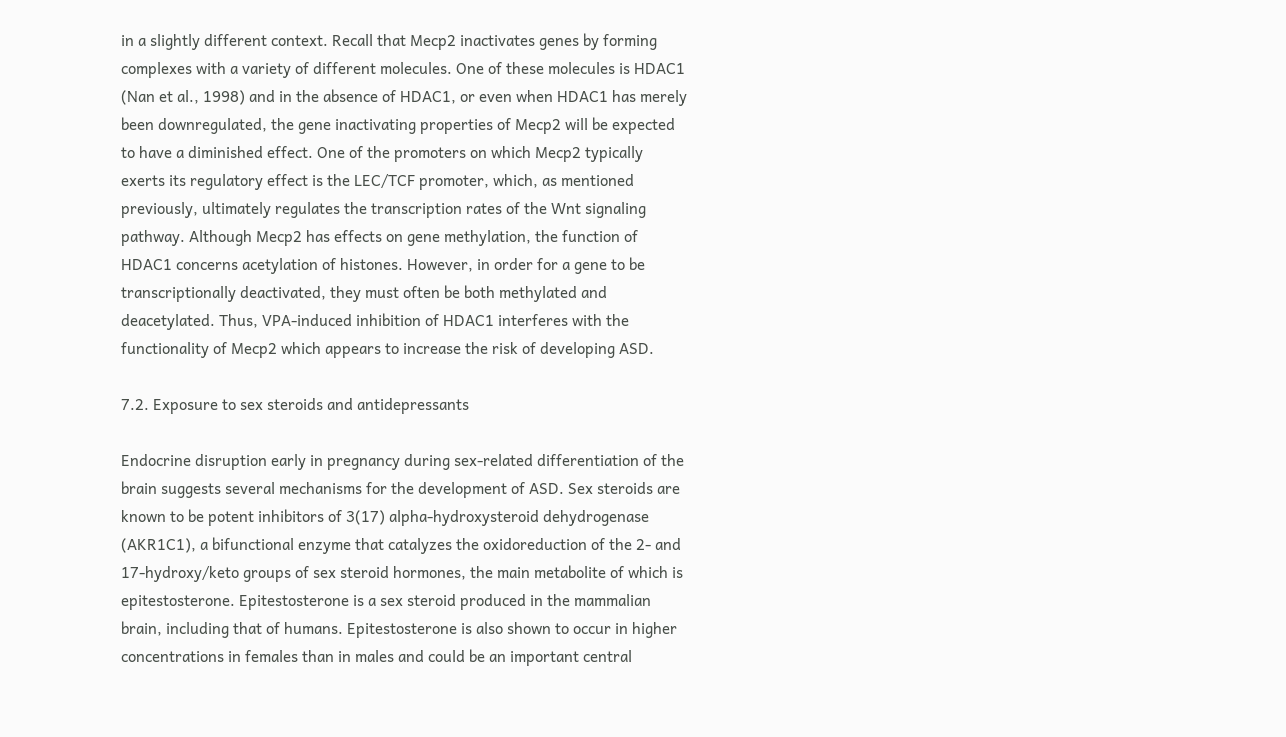in a slightly different context. Recall that Mecp2 inactivates genes by forming complexes with a variety of different molecules. One of these molecules is HDAC1 (Nan et al., 1998) and in the absence of HDAC1, or even when HDAC1 has merely been downregulated, the gene inactivating properties of Mecp2 will be expected to have a diminished effect. One of the promoters on which Mecp2 typically exerts its regulatory effect is the LEC/TCF promoter, which, as mentioned previously, ultimately regulates the transcription rates of the Wnt signaling pathway. Although Mecp2 has effects on gene methylation, the function of HDAC1 concerns acetylation of histones. However, in order for a gene to be transcriptionally deactivated, they must often be both methylated and deacetylated. Thus, VPA-induced inhibition of HDAC1 interferes with the functionality of Mecp2 which appears to increase the risk of developing ASD.

7.2. Exposure to sex steroids and antidepressants

Endocrine disruption early in pregnancy during sex-related differentiation of the brain suggests several mechanisms for the development of ASD. Sex steroids are known to be potent inhibitors of 3(17) alpha-hydroxysteroid dehydrogenase (AKR1C1), a bifunctional enzyme that catalyzes the oxidoreduction of the 2- and 17-hydroxy/keto groups of sex steroid hormones, the main metabolite of which is epitestosterone. Epitestosterone is a sex steroid produced in the mammalian brain, including that of humans. Epitestosterone is also shown to occur in higher concentrations in females than in males and could be an important central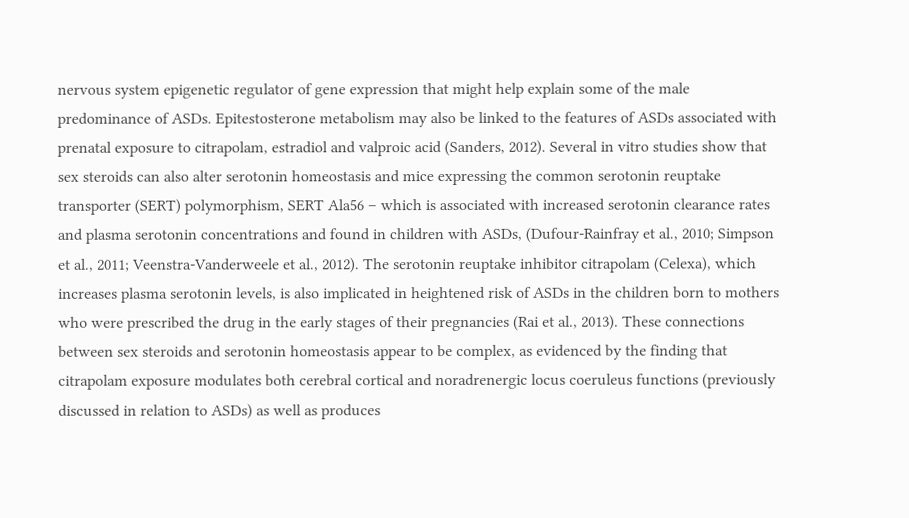nervous system epigenetic regulator of gene expression that might help explain some of the male predominance of ASDs. Epitestosterone metabolism may also be linked to the features of ASDs associated with prenatal exposure to citrapolam, estradiol and valproic acid (Sanders, 2012). Several in vitro studies show that sex steroids can also alter serotonin homeostasis and mice expressing the common serotonin reuptake transporter (SERT) polymorphism, SERT Ala56 – which is associated with increased serotonin clearance rates and plasma serotonin concentrations and found in children with ASDs, (Dufour-Rainfray et al., 2010; Simpson et al., 2011; Veenstra-Vanderweele et al., 2012). The serotonin reuptake inhibitor citrapolam (Celexa), which increases plasma serotonin levels, is also implicated in heightened risk of ASDs in the children born to mothers who were prescribed the drug in the early stages of their pregnancies (Rai et al., 2013). These connections between sex steroids and serotonin homeostasis appear to be complex, as evidenced by the finding that citrapolam exposure modulates both cerebral cortical and noradrenergic locus coeruleus functions (previously discussed in relation to ASDs) as well as produces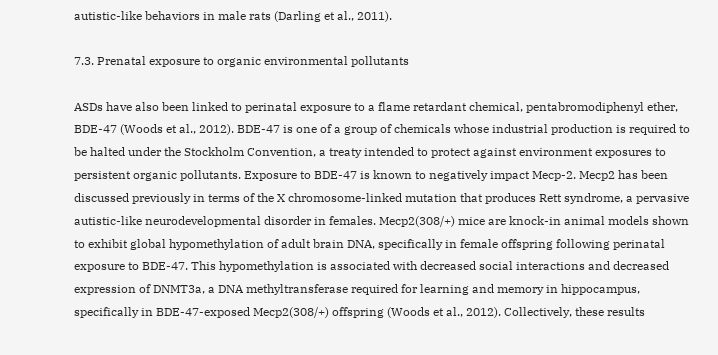autistic-like behaviors in male rats (Darling et al., 2011).

7.3. Prenatal exposure to organic environmental pollutants

ASDs have also been linked to perinatal exposure to a flame retardant chemical, pentabromodiphenyl ether, BDE-47 (Woods et al., 2012). BDE-47 is one of a group of chemicals whose industrial production is required to be halted under the Stockholm Convention, a treaty intended to protect against environment exposures to persistent organic pollutants. Exposure to BDE-47 is known to negatively impact Mecp-2. Mecp2 has been discussed previously in terms of the X chromosome-linked mutation that produces Rett syndrome, a pervasive autistic-like neurodevelopmental disorder in females. Mecp2(308/+) mice are knock-in animal models shown to exhibit global hypomethylation of adult brain DNA, specifically in female offspring following perinatal exposure to BDE-47. This hypomethylation is associated with decreased social interactions and decreased expression of DNMT3a, a DNA methyltransferase required for learning and memory in hippocampus, specifically in BDE-47-exposed Mecp2(308/+) offspring (Woods et al., 2012). Collectively, these results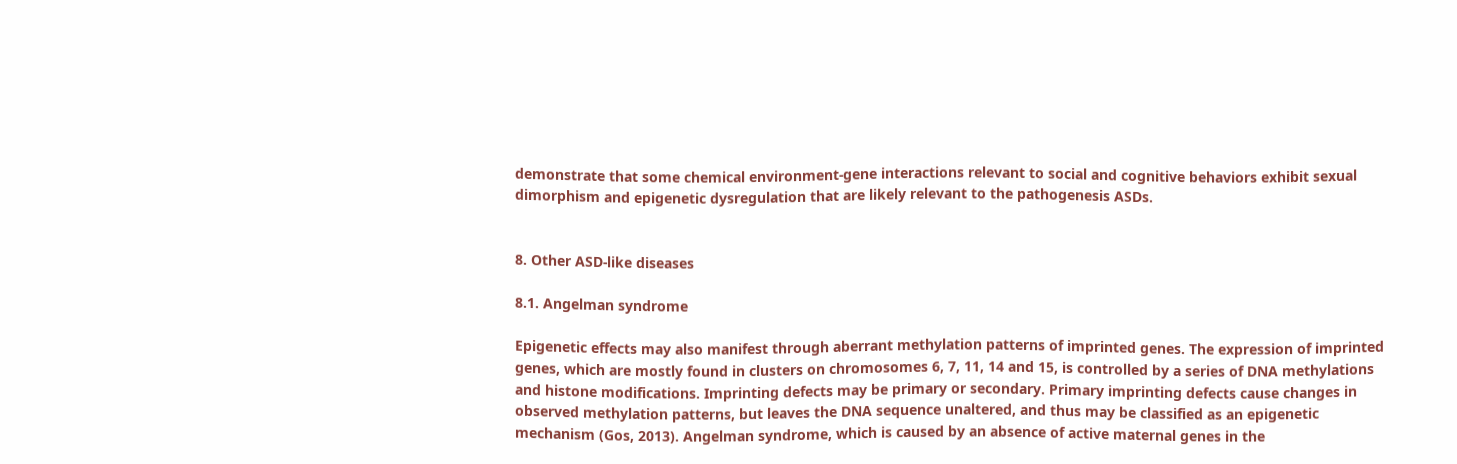demonstrate that some chemical environment-gene interactions relevant to social and cognitive behaviors exhibit sexual dimorphism and epigenetic dysregulation that are likely relevant to the pathogenesis ASDs.


8. Other ASD-like diseases

8.1. Angelman syndrome

Epigenetic effects may also manifest through aberrant methylation patterns of imprinted genes. The expression of imprinted genes, which are mostly found in clusters on chromosomes 6, 7, 11, 14 and 15, is controlled by a series of DNA methylations and histone modifications. Imprinting defects may be primary or secondary. Primary imprinting defects cause changes in observed methylation patterns, but leaves the DNA sequence unaltered, and thus may be classified as an epigenetic mechanism (Gos, 2013). Angelman syndrome, which is caused by an absence of active maternal genes in the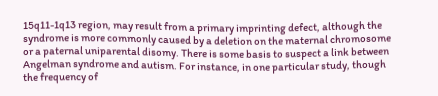15q11-1q13 region, may result from a primary imprinting defect, although the syndrome is more commonly caused by a deletion on the maternal chromosome or a paternal uniparental disomy. There is some basis to suspect a link between Angelman syndrome and autism. For instance, in one particular study, though the frequency of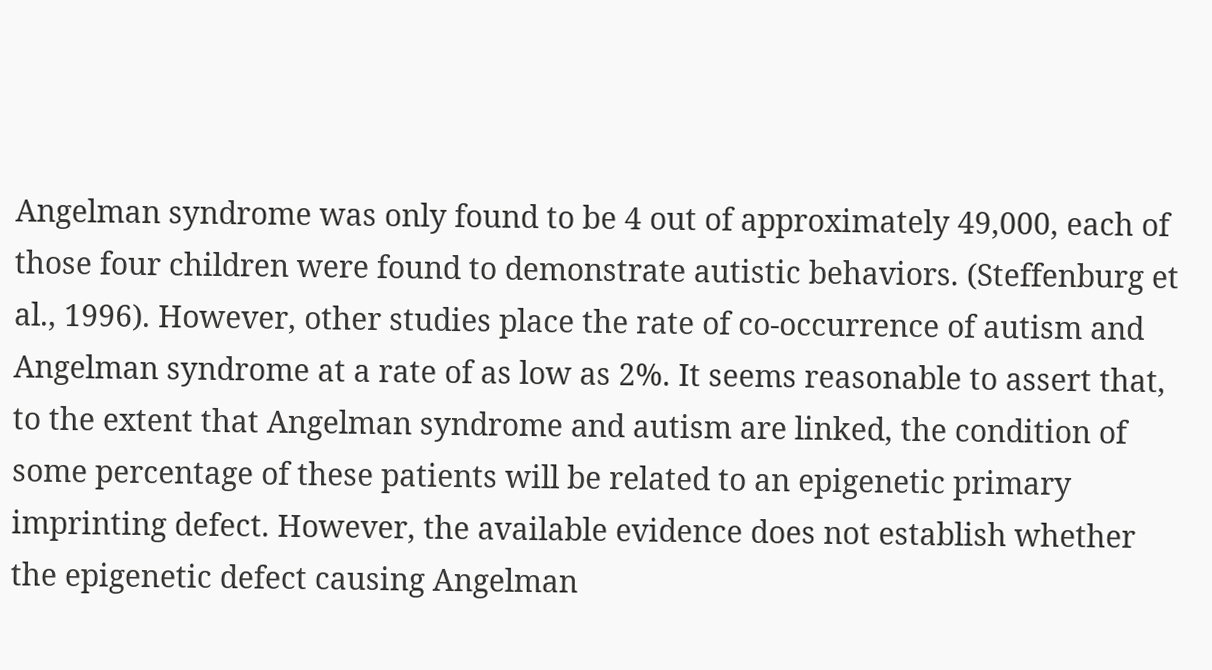Angelman syndrome was only found to be 4 out of approximately 49,000, each of those four children were found to demonstrate autistic behaviors. (Steffenburg et al., 1996). However, other studies place the rate of co-occurrence of autism and Angelman syndrome at a rate of as low as 2%. It seems reasonable to assert that, to the extent that Angelman syndrome and autism are linked, the condition of some percentage of these patients will be related to an epigenetic primary imprinting defect. However, the available evidence does not establish whether the epigenetic defect causing Angelman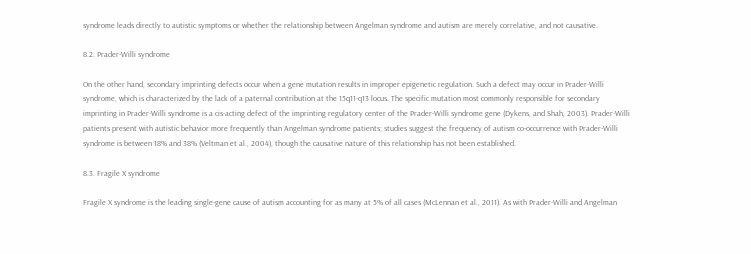syndrome leads directly to autistic symptoms or whether the relationship between Angelman syndrome and autism are merely correlative, and not causative.

8.2. Prader-Willi syndrome

On the other hand, secondary imprinting defects occur when a gene mutation results in improper epigenetic regulation. Such a defect may occur in Prader-Willi syndrome, which is characterized by the lack of a paternal contribution at the 15q11-q13 locus. The specific mutation most commonly responsible for secondary imprinting in Prader-Willi syndrome is a cis-acting defect of the imprinting regulatory center of the Prader-Willi syndrome gene (Dykens, and Shah, 2003). Prader-Willi patients present with autistic behavior more frequently than Angelman syndrome patients; studies suggest the frequency of autism co-occurrence with Prader-Willi syndrome is between 18% and 38% (Veltman et al., 2004), though the causative nature of this relationship has not been established.

8.3. Fragile X syndrome

Fragile X syndrome is the leading single-gene cause of autism accounting for as many at 5% of all cases (McLennan et al., 2011). As with Prader-Willi and Angelman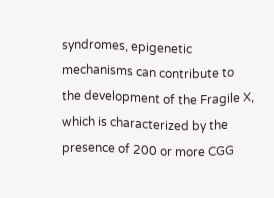syndromes, epigenetic mechanisms can contribute to the development of the Fragile X, which is characterized by the presence of 200 or more CGG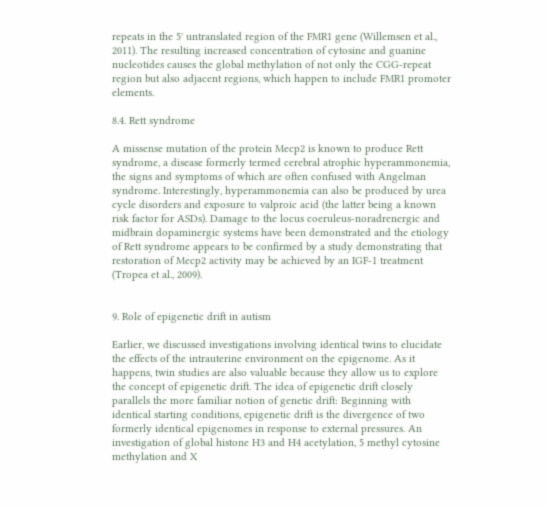repeats in the 5' untranslated region of the FMR1 gene (Willemsen et al., 2011). The resulting increased concentration of cytosine and guanine nucleotides causes the global methylation of not only the CGG-repeat region but also adjacent regions, which happen to include FMR1 promoter elements.

8.4. Rett syndrome

A missense mutation of the protein Mecp2 is known to produce Rett syndrome, a disease formerly termed cerebral atrophic hyperammonemia, the signs and symptoms of which are often confused with Angelman syndrome. Interestingly, hyperammonemia can also be produced by urea cycle disorders and exposure to valproic acid (the latter being a known risk factor for ASDs). Damage to the locus coeruleus-noradrenergic and midbrain dopaminergic systems have been demonstrated and the etiology of Rett syndrome appears to be confirmed by a study demonstrating that restoration of Mecp2 activity may be achieved by an IGF-1 treatment (Tropea et al., 2009).


9. Role of epigenetic drift in autism

Earlier, we discussed investigations involving identical twins to elucidate the effects of the intrauterine environment on the epigenome. As it happens, twin studies are also valuable because they allow us to explore the concept of epigenetic drift. The idea of epigenetic drift closely parallels the more familiar notion of genetic drift: Beginning with identical starting conditions, epigenetic drift is the divergence of two formerly identical epigenomes in response to external pressures. An investigation of global histone H3 and H4 acetylation, 5 methyl cytosine methylation and X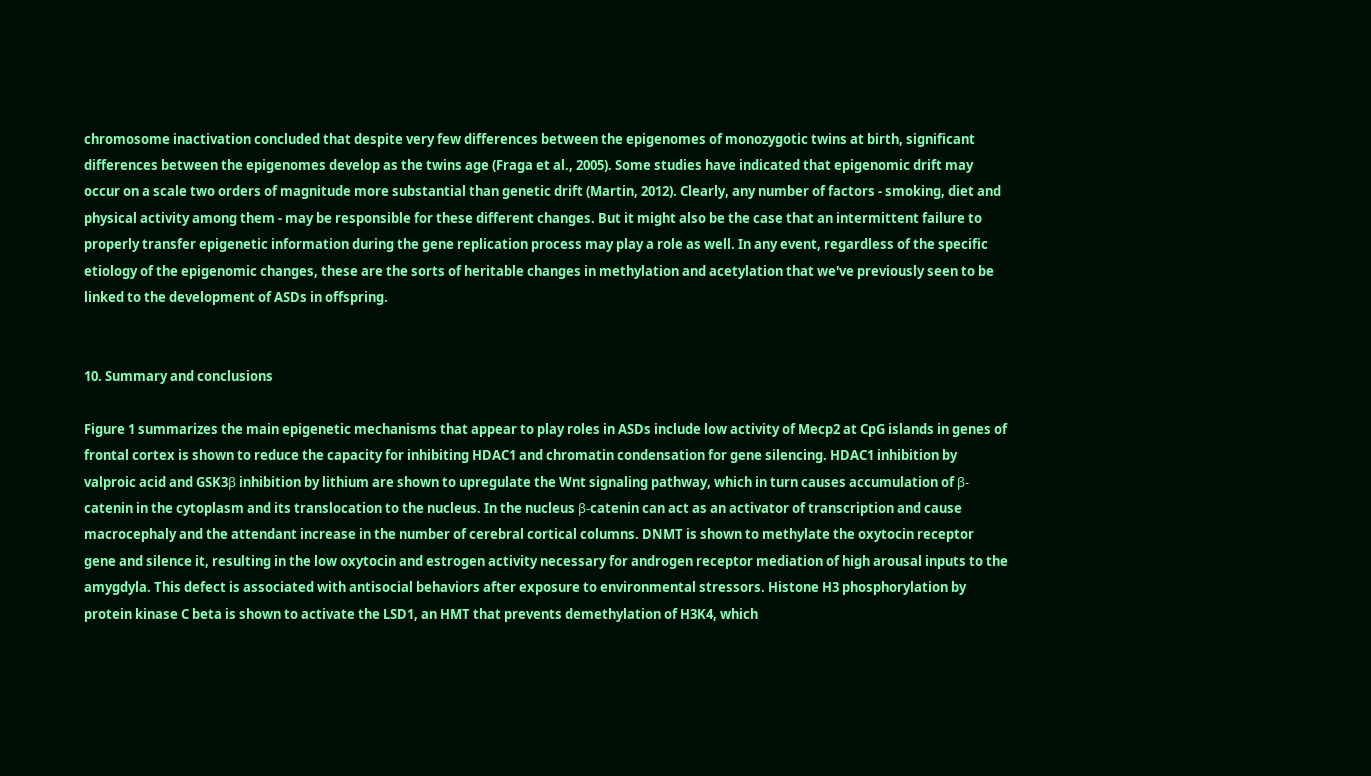chromosome inactivation concluded that despite very few differences between the epigenomes of monozygotic twins at birth, significant differences between the epigenomes develop as the twins age (Fraga et al., 2005). Some studies have indicated that epigenomic drift may occur on a scale two orders of magnitude more substantial than genetic drift (Martin, 2012). Clearly, any number of factors - smoking, diet and physical activity among them - may be responsible for these different changes. But it might also be the case that an intermittent failure to properly transfer epigenetic information during the gene replication process may play a role as well. In any event, regardless of the specific etiology of the epigenomic changes, these are the sorts of heritable changes in methylation and acetylation that we've previously seen to be linked to the development of ASDs in offspring.


10. Summary and conclusions

Figure 1 summarizes the main epigenetic mechanisms that appear to play roles in ASDs include low activity of Mecp2 at CpG islands in genes of frontal cortex is shown to reduce the capacity for inhibiting HDAC1 and chromatin condensation for gene silencing. HDAC1 inhibition by valproic acid and GSK3β inhibition by lithium are shown to upregulate the Wnt signaling pathway, which in turn causes accumulation of β-catenin in the cytoplasm and its translocation to the nucleus. In the nucleus β-catenin can act as an activator of transcription and cause macrocephaly and the attendant increase in the number of cerebral cortical columns. DNMT is shown to methylate the oxytocin receptor gene and silence it, resulting in the low oxytocin and estrogen activity necessary for androgen receptor mediation of high arousal inputs to the amygdyla. This defect is associated with antisocial behaviors after exposure to environmental stressors. Histone H3 phosphorylation by protein kinase C beta is shown to activate the LSD1, an HMT that prevents demethylation of H3K4, which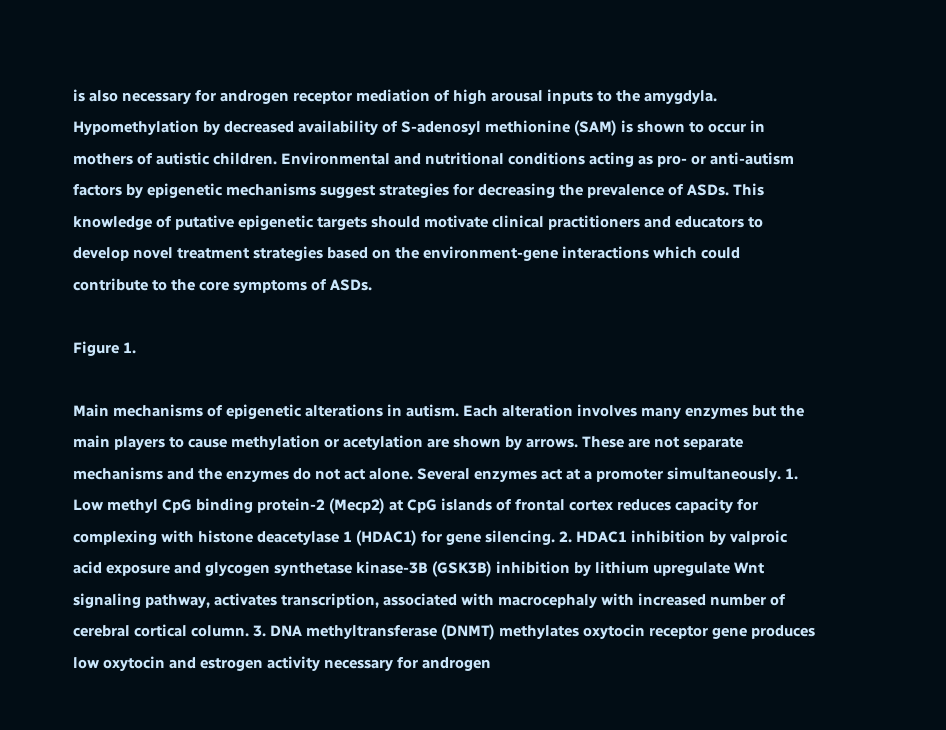is also necessary for androgen receptor mediation of high arousal inputs to the amygdyla. Hypomethylation by decreased availability of S-adenosyl methionine (SAM) is shown to occur in mothers of autistic children. Environmental and nutritional conditions acting as pro- or anti-autism factors by epigenetic mechanisms suggest strategies for decreasing the prevalence of ASDs. This knowledge of putative epigenetic targets should motivate clinical practitioners and educators to develop novel treatment strategies based on the environment-gene interactions which could contribute to the core symptoms of ASDs.

Figure 1.

Main mechanisms of epigenetic alterations in autism. Each alteration involves many enzymes but the main players to cause methylation or acetylation are shown by arrows. These are not separate mechanisms and the enzymes do not act alone. Several enzymes act at a promoter simultaneously. 1. Low methyl CpG binding protein-2 (Mecp2) at CpG islands of frontal cortex reduces capacity for complexing with histone deacetylase 1 (HDAC1) for gene silencing. 2. HDAC1 inhibition by valproic acid exposure and glycogen synthetase kinase-3B (GSK3B) inhibition by lithium upregulate Wnt signaling pathway, activates transcription, associated with macrocephaly with increased number of cerebral cortical column. 3. DNA methyltransferase (DNMT) methylates oxytocin receptor gene produces low oxytocin and estrogen activity necessary for androgen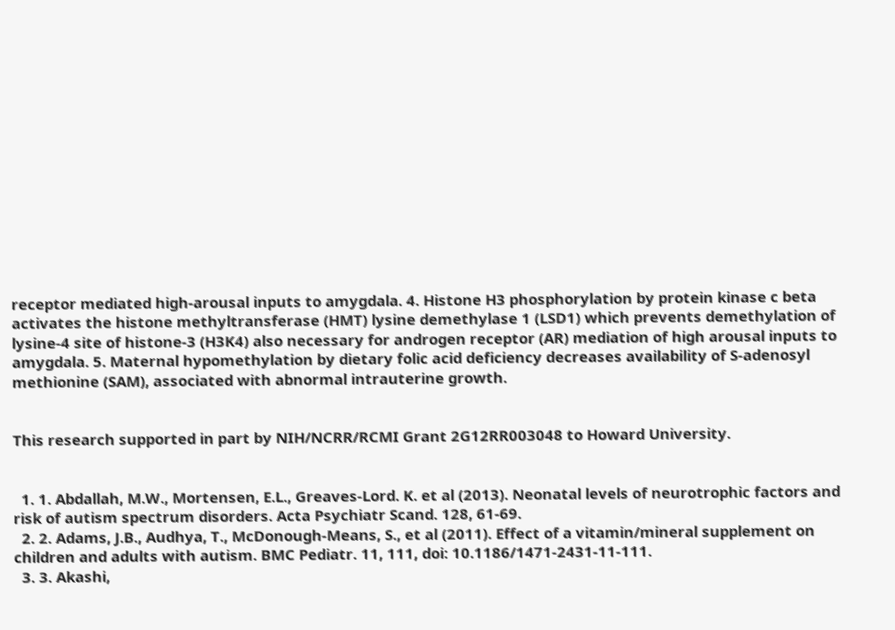receptor mediated high-arousal inputs to amygdala. 4. Histone H3 phosphorylation by protein kinase c beta activates the histone methyltransferase (HMT) lysine demethylase 1 (LSD1) which prevents demethylation of lysine-4 site of histone-3 (H3K4) also necessary for androgen receptor (AR) mediation of high arousal inputs to amygdala. 5. Maternal hypomethylation by dietary folic acid deficiency decreases availability of S-adenosyl methionine (SAM), associated with abnormal intrauterine growth.


This research supported in part by NIH/NCRR/RCMI Grant 2G12RR003048 to Howard University.


  1. 1. Abdallah, M.W., Mortensen, E.L., Greaves-Lord. K. et al (2013). Neonatal levels of neurotrophic factors and risk of autism spectrum disorders. Acta Psychiatr Scand. 128, 61-69.
  2. 2. Adams, J.B., Audhya, T., McDonough-Means, S., et al (2011). Effect of a vitamin/mineral supplement on children and adults with autism. BMC Pediatr. 11, 111, doi: 10.1186/1471-2431-11-111.
  3. 3. Akashi,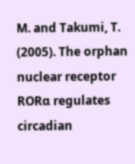M. and Takumi, T. (2005). The orphan nuclear receptor RORα regulates circadian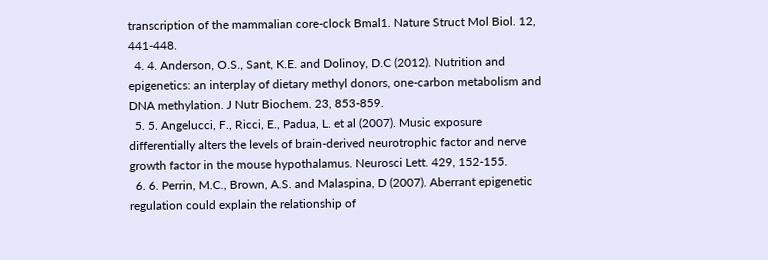transcription of the mammalian core-clock Bmal1. Nature Struct Mol Biol. 12, 441-448.
  4. 4. Anderson, O.S., Sant, K.E. and Dolinoy, D.C (2012). Nutrition and epigenetics: an interplay of dietary methyl donors, one-carbon metabolism and DNA methylation. J Nutr Biochem. 23, 853-859.
  5. 5. Angelucci, F., Ricci, E., Padua, L. et al (2007). Music exposure differentially alters the levels of brain-derived neurotrophic factor and nerve growth factor in the mouse hypothalamus. Neurosci Lett. 429, 152-155.
  6. 6. Perrin, M.C., Brown, A.S. and Malaspina, D (2007). Aberrant epigenetic regulation could explain the relationship of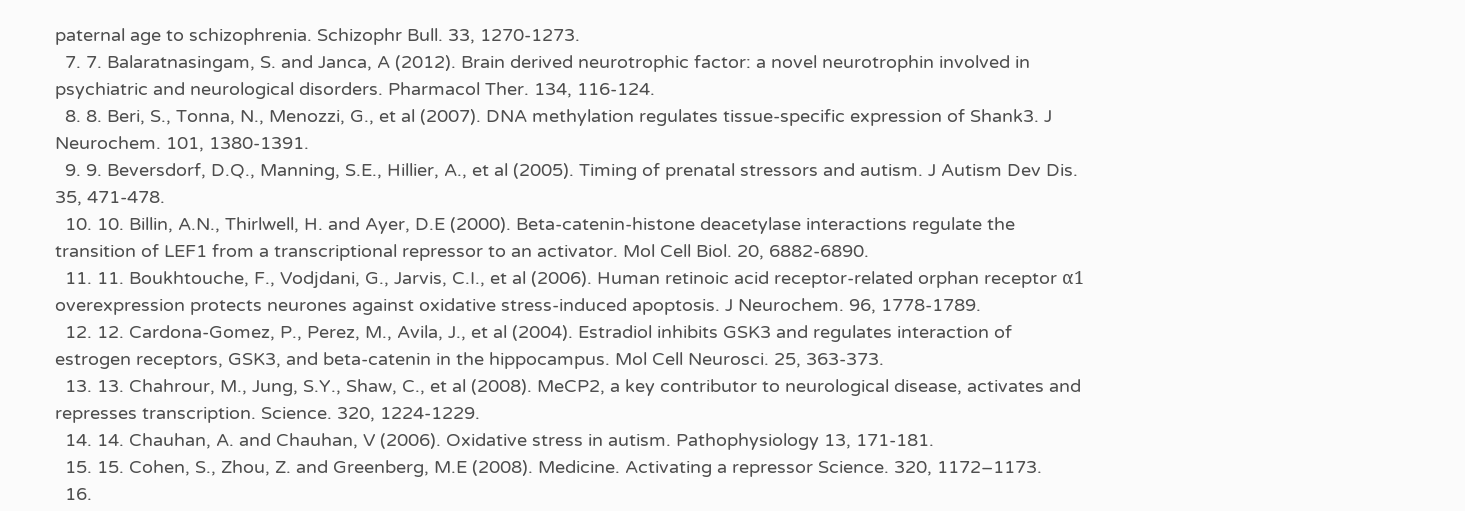paternal age to schizophrenia. Schizophr Bull. 33, 1270-1273.
  7. 7. Balaratnasingam, S. and Janca, A (2012). Brain derived neurotrophic factor: a novel neurotrophin involved in psychiatric and neurological disorders. Pharmacol Ther. 134, 116-124.
  8. 8. Beri, S., Tonna, N., Menozzi, G., et al (2007). DNA methylation regulates tissue-specific expression of Shank3. J Neurochem. 101, 1380-1391.
  9. 9. Beversdorf, D.Q., Manning, S.E., Hillier, A., et al (2005). Timing of prenatal stressors and autism. J Autism Dev Dis. 35, 471-478.
  10. 10. Billin, A.N., Thirlwell, H. and Ayer, D.E (2000). Beta-catenin-histone deacetylase interactions regulate the transition of LEF1 from a transcriptional repressor to an activator. Mol Cell Biol. 20, 6882-6890.
  11. 11. Boukhtouche, F., Vodjdani, G., Jarvis, C.I., et al (2006). Human retinoic acid receptor-related orphan receptor α1 overexpression protects neurones against oxidative stress-induced apoptosis. J Neurochem. 96, 1778-1789.
  12. 12. Cardona-Gomez, P., Perez, M., Avila, J., et al (2004). Estradiol inhibits GSK3 and regulates interaction of estrogen receptors, GSK3, and beta-catenin in the hippocampus. Mol Cell Neurosci. 25, 363-373.
  13. 13. Chahrour, M., Jung, S.Y., Shaw, C., et al (2008). MeCP2, a key contributor to neurological disease, activates and represses transcription. Science. 320, 1224-1229.
  14. 14. Chauhan, A. and Chauhan, V (2006). Oxidative stress in autism. Pathophysiology 13, 171-181.
  15. 15. Cohen, S., Zhou, Z. and Greenberg, M.E (2008). Medicine. Activating a repressor Science. 320, 1172–1173.
  16.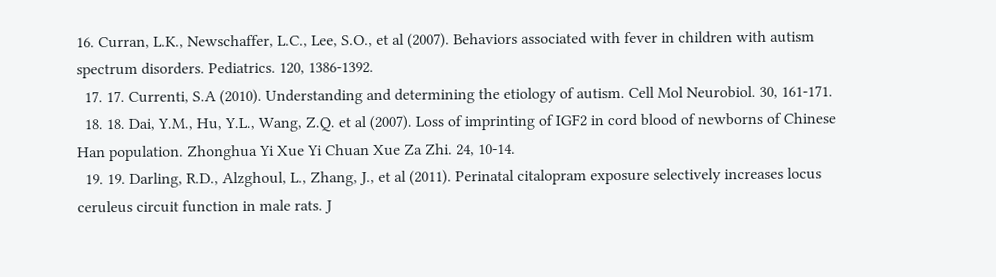16. Curran, L.K., Newschaffer, L.C., Lee, S.O., et al (2007). Behaviors associated with fever in children with autism spectrum disorders. Pediatrics. 120, 1386-1392.
  17. 17. Currenti, S.A (2010). Understanding and determining the etiology of autism. Cell Mol Neurobiol. 30, 161-171.
  18. 18. Dai, Y.M., Hu, Y.L., Wang, Z.Q. et al (2007). Loss of imprinting of IGF2 in cord blood of newborns of Chinese Han population. Zhonghua Yi Xue Yi Chuan Xue Za Zhi. 24, 10-14.
  19. 19. Darling, R.D., Alzghoul, L., Zhang, J., et al (2011). Perinatal citalopram exposure selectively increases locus ceruleus circuit function in male rats. J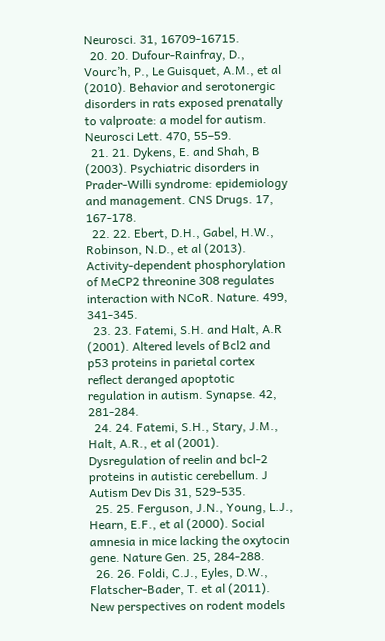Neurosci. 31, 16709-16715.
  20. 20. Dufour-Rainfray, D., Vourc’h, P., Le Guisquet, A.M., et al (2010). Behavior and serotonergic disorders in rats exposed prenatally to valproate: a model for autism. Neurosci Lett. 470, 55–59.
  21. 21. Dykens, E. and Shah, B (2003). Psychiatric disorders in Prader-Willi syndrome: epidemiology and management. CNS Drugs. 17, 167-178.
  22. 22. Ebert, D.H., Gabel, H.W., Robinson, N.D., et al (2013). Activity-dependent phosphorylation of MeCP2 threonine 308 regulates interaction with NCoR. Nature. 499, 341-345.
  23. 23. Fatemi, S.H. and Halt, A.R (2001). Altered levels of Bcl2 and p53 proteins in parietal cortex reflect deranged apoptotic regulation in autism. Synapse. 42, 281-284.
  24. 24. Fatemi, S.H., Stary, J.M., Halt, A.R., et al (2001). Dysregulation of reelin and bcl-2 proteins in autistic cerebellum. J Autism Dev Dis 31, 529-535.
  25. 25. Ferguson, J.N., Young, L.J., Hearn, E.F., et al (2000). Social amnesia in mice lacking the oxytocin gene. Nature Gen. 25, 284-288.
  26. 26. Foldi, C.J., Eyles, D.W., Flatscher-Bader, T. et al (2011). New perspectives on rodent models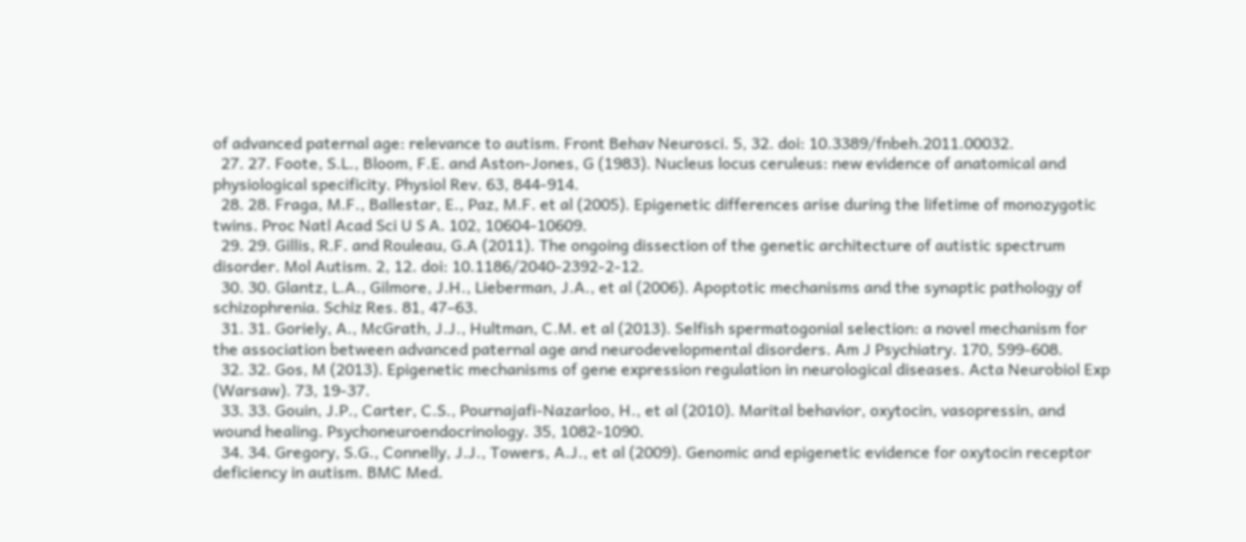of advanced paternal age: relevance to autism. Front Behav Neurosci. 5, 32. doi: 10.3389/fnbeh.2011.00032.
  27. 27. Foote, S.L., Bloom, F.E. and Aston-Jones, G (1983). Nucleus locus ceruleus: new evidence of anatomical and physiological specificity. Physiol Rev. 63, 844-914.
  28. 28. Fraga, M.F., Ballestar, E., Paz, M.F. et al (2005). Epigenetic differences arise during the lifetime of monozygotic twins. Proc Natl Acad Sci U S A. 102, 10604-10609.
  29. 29. Gillis, R.F. and Rouleau, G.A (2011). The ongoing dissection of the genetic architecture of autistic spectrum disorder. Mol Autism. 2, 12. doi: 10.1186/2040-2392-2-12.
  30. 30. Glantz, L.A., Gilmore, J.H., Lieberman, J.A., et al (2006). Apoptotic mechanisms and the synaptic pathology of schizophrenia. Schiz Res. 81, 47–63.
  31. 31. Goriely, A., McGrath, J.J., Hultman, C.M. et al (2013). Selfish spermatogonial selection: a novel mechanism for the association between advanced paternal age and neurodevelopmental disorders. Am J Psychiatry. 170, 599-608.
  32. 32. Gos, M (2013). Epigenetic mechanisms of gene expression regulation in neurological diseases. Acta Neurobiol Exp (Warsaw). 73, 19-37.
  33. 33. Gouin, J.P., Carter, C.S., Pournajafi-Nazarloo, H., et al (2010). Marital behavior, oxytocin, vasopressin, and wound healing. Psychoneuroendocrinology. 35, 1082-1090.
  34. 34. Gregory, S.G., Connelly, J.J., Towers, A.J., et al (2009). Genomic and epigenetic evidence for oxytocin receptor deficiency in autism. BMC Med.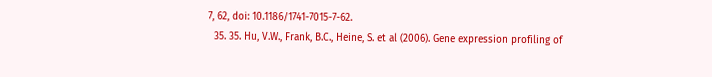7, 62, doi: 10.1186/1741-7015-7-62.
  35. 35. Hu, V.W., Frank, B.C., Heine, S. et al (2006). Gene expression profiling of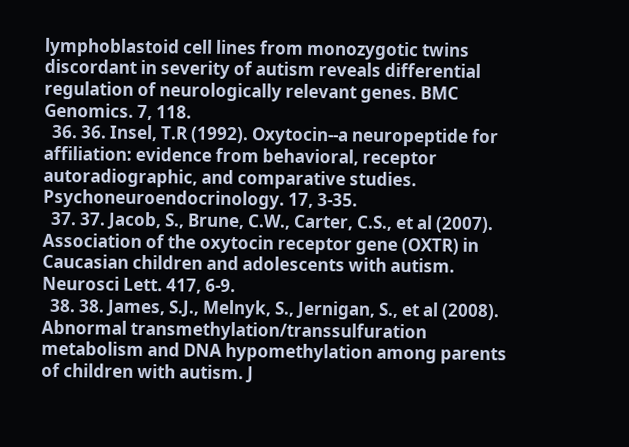lymphoblastoid cell lines from monozygotic twins discordant in severity of autism reveals differential regulation of neurologically relevant genes. BMC Genomics. 7, 118.
  36. 36. Insel, T.R (1992). Oxytocin--a neuropeptide for affiliation: evidence from behavioral, receptor autoradiographic, and comparative studies. Psychoneuroendocrinology. 17, 3-35.
  37. 37. Jacob, S., Brune, C.W., Carter, C.S., et al (2007). Association of the oxytocin receptor gene (OXTR) in Caucasian children and adolescents with autism. Neurosci Lett. 417, 6-9.
  38. 38. James, S.J., Melnyk, S., Jernigan, S., et al (2008). Abnormal transmethylation/transsulfuration metabolism and DNA hypomethylation among parents of children with autism. J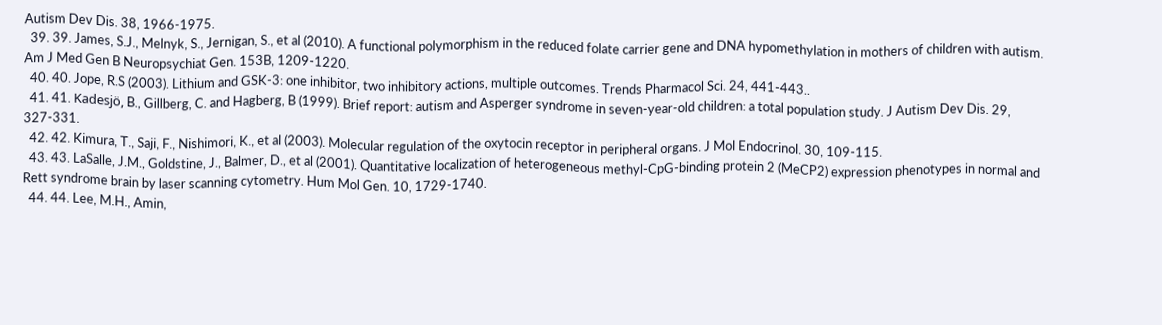Autism Dev Dis. 38, 1966-1975.
  39. 39. James, S.J., Melnyk, S., Jernigan, S., et al (2010). A functional polymorphism in the reduced folate carrier gene and DNA hypomethylation in mothers of children with autism. Am J Med Gen B Neuropsychiat Gen. 153B, 1209-1220.
  40. 40. Jope, R.S (2003). Lithium and GSK-3: one inhibitor, two inhibitory actions, multiple outcomes. Trends Pharmacol Sci. 24, 441-443..
  41. 41. Kadesjö, B., Gillberg, C. and Hagberg, B (1999). Brief report: autism and Asperger syndrome in seven-year-old children: a total population study. J Autism Dev Dis. 29, 327-331.
  42. 42. Kimura, T., Saji, F., Nishimori, K., et al (2003). Molecular regulation of the oxytocin receptor in peripheral organs. J Mol Endocrinol. 30, 109-115.
  43. 43. LaSalle, J.M., Goldstine, J., Balmer, D., et al (2001). Quantitative localization of heterogeneous methyl-CpG-binding protein 2 (MeCP2) expression phenotypes in normal and Rett syndrome brain by laser scanning cytometry. Hum Mol Gen. 10, 1729-1740.
  44. 44. Lee, M.H., Amin,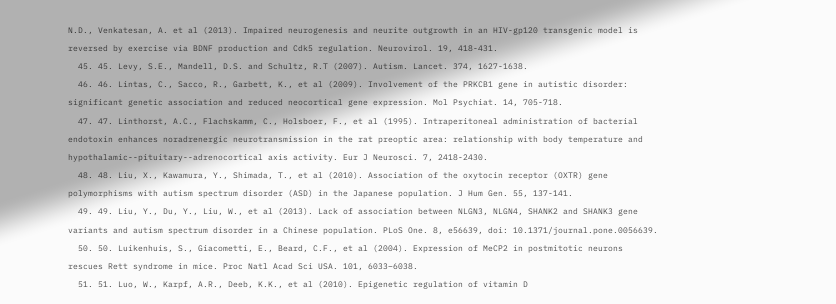N.D., Venkatesan, A. et al (2013). Impaired neurogenesis and neurite outgrowth in an HIV-gp120 transgenic model is reversed by exercise via BDNF production and Cdk5 regulation. Neurovirol. 19, 418-431.
  45. 45. Levy, S.E., Mandell, D.S. and Schultz, R.T (2007). Autism. Lancet. 374, 1627-1638.
  46. 46. Lintas, C., Sacco, R., Garbett, K., et al (2009). Involvement of the PRKCB1 gene in autistic disorder: significant genetic association and reduced neocortical gene expression. Mol Psychiat. 14, 705-718.
  47. 47. Linthorst, A.C., Flachskamm, C., Holsboer, F., et al (1995). Intraperitoneal administration of bacterial endotoxin enhances noradrenergic neurotransmission in the rat preoptic area: relationship with body temperature and hypothalamic--pituitary--adrenocortical axis activity. Eur J Neurosci. 7, 2418-2430.
  48. 48. Liu, X., Kawamura, Y., Shimada, T., et al (2010). Association of the oxytocin receptor (OXTR) gene polymorphisms with autism spectrum disorder (ASD) in the Japanese population. J Hum Gen. 55, 137-141.
  49. 49. Liu, Y., Du, Y., Liu, W., et al (2013). Lack of association between NLGN3, NLGN4, SHANK2 and SHANK3 gene variants and autism spectrum disorder in a Chinese population. PLoS One. 8, e56639, doi: 10.1371/journal.pone.0056639.
  50. 50. Luikenhuis, S., Giacometti, E., Beard, C.F., et al (2004). Expression of MeCP2 in postmitotic neurons rescues Rett syndrome in mice. Proc Natl Acad Sci USA. 101, 6033–6038.
  51. 51. Luo, W., Karpf, A.R., Deeb, K.K., et al (2010). Epigenetic regulation of vitamin D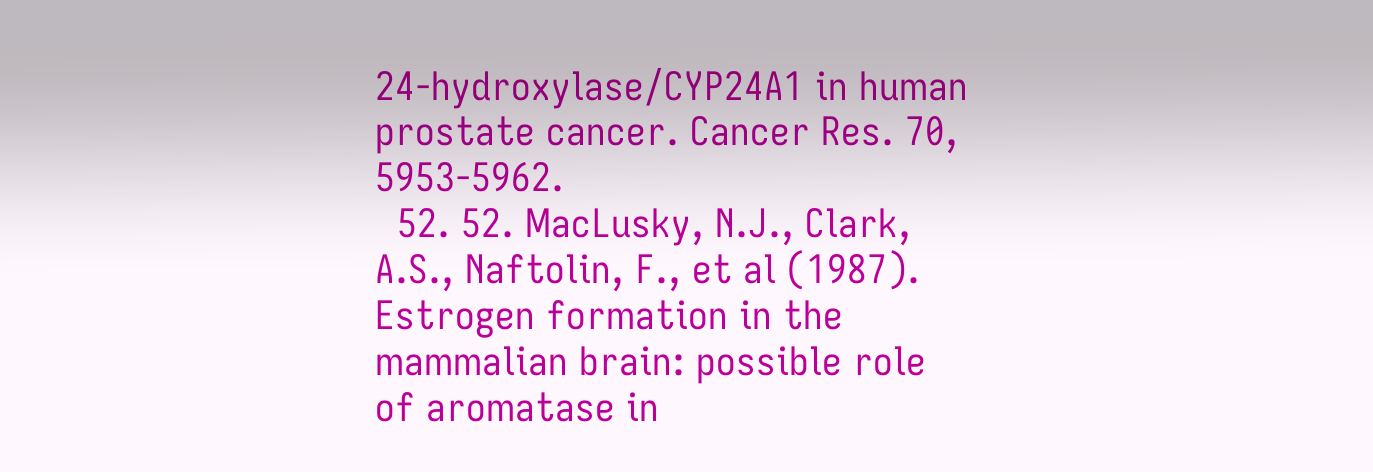24-hydroxylase/CYP24A1 in human prostate cancer. Cancer Res. 70, 5953-5962.
  52. 52. MacLusky, N.J., Clark, A.S., Naftolin, F., et al (1987). Estrogen formation in the mammalian brain: possible role of aromatase in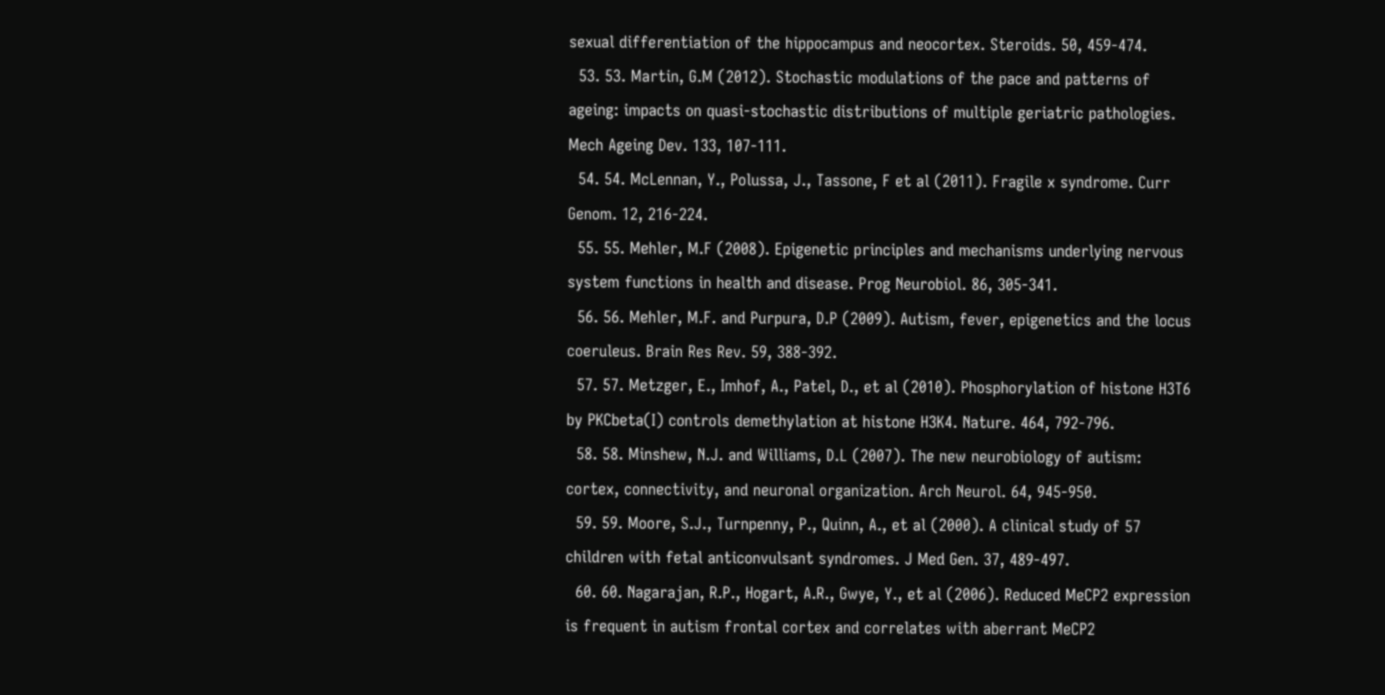sexual differentiation of the hippocampus and neocortex. Steroids. 50, 459-474.
  53. 53. Martin, G.M (2012). Stochastic modulations of the pace and patterns of ageing: impacts on quasi-stochastic distributions of multiple geriatric pathologies. Mech Ageing Dev. 133, 107-111.
  54. 54. McLennan, Y., Polussa, J., Tassone, F et al (2011). Fragile x syndrome. Curr Genom. 12, 216-224.
  55. 55. Mehler, M.F (2008). Epigenetic principles and mechanisms underlying nervous system functions in health and disease. Prog Neurobiol. 86, 305-341.
  56. 56. Mehler, M.F. and Purpura, D.P (2009). Autism, fever, epigenetics and the locus coeruleus. Brain Res Rev. 59, 388-392.
  57. 57. Metzger, E., Imhof, A., Patel, D., et al (2010). Phosphorylation of histone H3T6 by PKCbeta(I) controls demethylation at histone H3K4. Nature. 464, 792-796.
  58. 58. Minshew, N.J. and Williams, D.L (2007). The new neurobiology of autism: cortex, connectivity, and neuronal organization. Arch Neurol. 64, 945-950.
  59. 59. Moore, S.J., Turnpenny, P., Quinn, A., et al (2000). A clinical study of 57 children with fetal anticonvulsant syndromes. J Med Gen. 37, 489-497.
  60. 60. Nagarajan, R.P., Hogart, A.R., Gwye, Y., et al (2006). Reduced MeCP2 expression is frequent in autism frontal cortex and correlates with aberrant MeCP2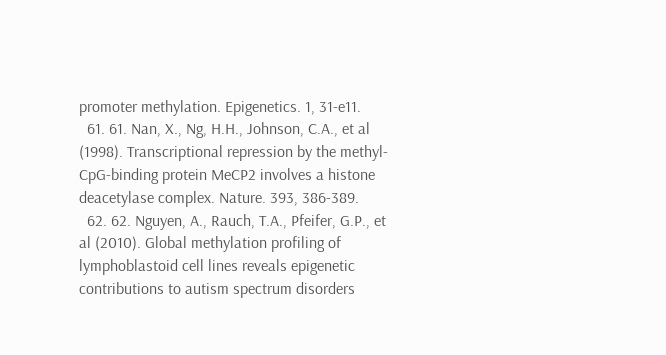promoter methylation. Epigenetics. 1, 31-e11.
  61. 61. Nan, X., Ng, H.H., Johnson, C.A., et al (1998). Transcriptional repression by the methyl-CpG-binding protein MeCP2 involves a histone deacetylase complex. Nature. 393, 386-389.
  62. 62. Nguyen, A., Rauch, T.A., Pfeifer, G.P., et al (2010). Global methylation profiling of lymphoblastoid cell lines reveals epigenetic contributions to autism spectrum disorders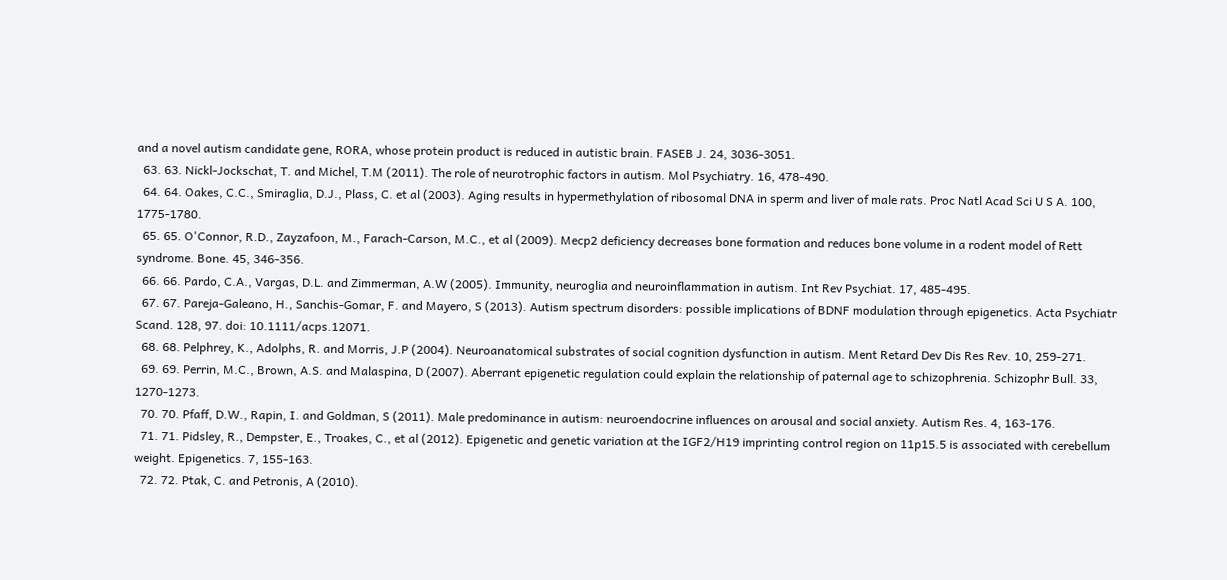and a novel autism candidate gene, RORA, whose protein product is reduced in autistic brain. FASEB J. 24, 3036-3051.
  63. 63. Nickl-Jockschat, T. and Michel, T.M (2011). The role of neurotrophic factors in autism. Mol Psychiatry. 16, 478-490.
  64. 64. Oakes, C.C., Smiraglia, D.J., Plass, C. et al (2003). Aging results in hypermethylation of ribosomal DNA in sperm and liver of male rats. Proc Natl Acad Sci U S A. 100, 1775-1780.
  65. 65. O'Connor, R.D., Zayzafoon, M., Farach-Carson, M.C., et al (2009). Mecp2 deficiency decreases bone formation and reduces bone volume in a rodent model of Rett syndrome. Bone. 45, 346-356.
  66. 66. Pardo, C.A., Vargas, D.L. and Zimmerman, A.W (2005). Immunity, neuroglia and neuroinflammation in autism. Int Rev Psychiat. 17, 485-495.
  67. 67. Pareja-Galeano, H., Sanchis-Gomar, F. and Mayero, S (2013). Autism spectrum disorders: possible implications of BDNF modulation through epigenetics. Acta Psychiatr Scand. 128, 97. doi: 10.1111/acps.12071.
  68. 68. Pelphrey, K., Adolphs, R. and Morris, J.P (2004). Neuroanatomical substrates of social cognition dysfunction in autism. Ment Retard Dev Dis Res Rev. 10, 259-271.
  69. 69. Perrin, M.C., Brown, A.S. and Malaspina, D (2007). Aberrant epigenetic regulation could explain the relationship of paternal age to schizophrenia. Schizophr Bull. 33, 1270-1273.
  70. 70. Pfaff, D.W., Rapin, I. and Goldman, S (2011). Male predominance in autism: neuroendocrine influences on arousal and social anxiety. Autism Res. 4, 163-176.
  71. 71. Pidsley, R., Dempster, E., Troakes, C., et al (2012). Epigenetic and genetic variation at the IGF2/H19 imprinting control region on 11p15.5 is associated with cerebellum weight. Epigenetics. 7, 155-163.
  72. 72. Ptak, C. and Petronis, A (2010).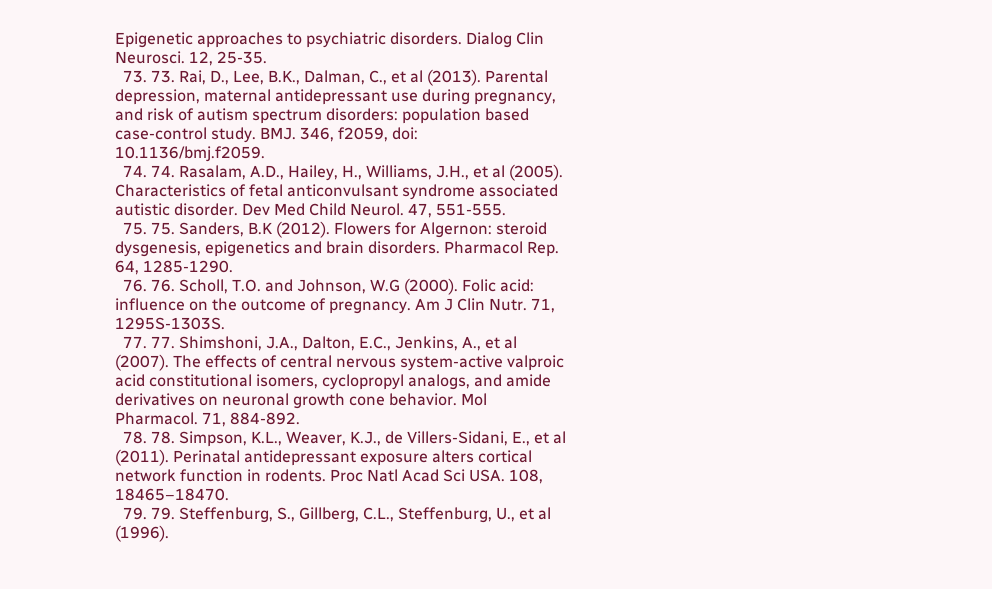Epigenetic approaches to psychiatric disorders. Dialog Clin Neurosci. 12, 25-35.
  73. 73. Rai, D., Lee, B.K., Dalman, C., et al (2013). Parental depression, maternal antidepressant use during pregnancy, and risk of autism spectrum disorders: population based case-control study. BMJ. 346, f2059, doi: 10.1136/bmj.f2059.
  74. 74. Rasalam, A.D., Hailey, H., Williams, J.H., et al (2005). Characteristics of fetal anticonvulsant syndrome associated autistic disorder. Dev Med Child Neurol. 47, 551-555.
  75. 75. Sanders, B.K (2012). Flowers for Algernon: steroid dysgenesis, epigenetics and brain disorders. Pharmacol Rep. 64, 1285-1290.
  76. 76. Scholl, T.O. and Johnson, W.G (2000). Folic acid: influence on the outcome of pregnancy. Am J Clin Nutr. 71, 1295S-1303S.
  77. 77. Shimshoni, J.A., Dalton, E.C., Jenkins, A., et al (2007). The effects of central nervous system-active valproic acid constitutional isomers, cyclopropyl analogs, and amide derivatives on neuronal growth cone behavior. Mol Pharmacol. 71, 884-892.
  78. 78. Simpson, K.L., Weaver, K.J., de Villers-Sidani, E., et al (2011). Perinatal antidepressant exposure alters cortical network function in rodents. Proc Natl Acad Sci USA. 108, 18465–18470.
  79. 79. Steffenburg, S., Gillberg, C.L., Steffenburg, U., et al (1996).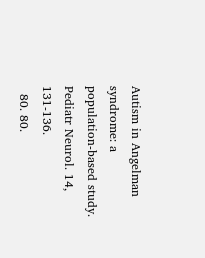Autism in Angelman syndrome: a population-based study. Pediatr Neurol. 14, 131-136.
  80. 80.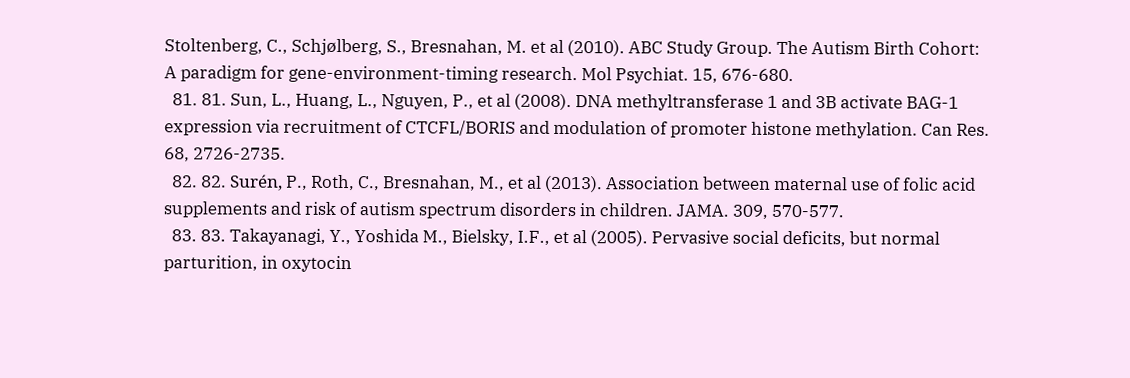Stoltenberg, C., Schjølberg, S., Bresnahan, M. et al (2010). ABC Study Group. The Autism Birth Cohort: A paradigm for gene-environment-timing research. Mol Psychiat. 15, 676-680.
  81. 81. Sun, L., Huang, L., Nguyen, P., et al (2008). DNA methyltransferase 1 and 3B activate BAG-1 expression via recruitment of CTCFL/BORIS and modulation of promoter histone methylation. Can Res. 68, 2726-2735.
  82. 82. Surén, P., Roth, C., Bresnahan, M., et al (2013). Association between maternal use of folic acid supplements and risk of autism spectrum disorders in children. JAMA. 309, 570-577.
  83. 83. Takayanagi, Y., Yoshida M., Bielsky, I.F., et al (2005). Pervasive social deficits, but normal parturition, in oxytocin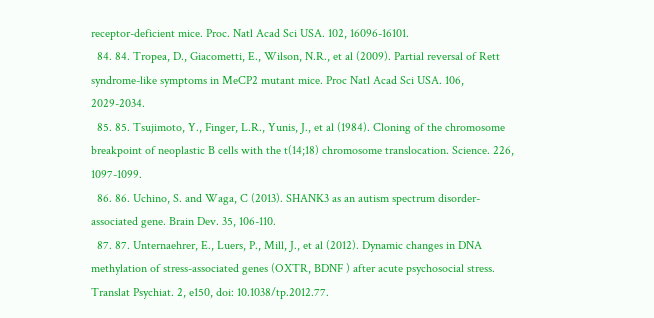receptor-deficient mice. Proc. Natl Acad Sci USA. 102, 16096-16101.
  84. 84. Tropea, D., Giacometti, E., Wilson, N.R., et al (2009). Partial reversal of Rett syndrome-like symptoms in MeCP2 mutant mice. Proc Natl Acad Sci USA. 106, 2029-2034.
  85. 85. Tsujimoto, Y., Finger, L.R., Yunis, J., et al (1984). Cloning of the chromosome breakpoint of neoplastic B cells with the t(14;18) chromosome translocation. Science. 226, 1097-1099.
  86. 86. Uchino, S. and Waga, C (2013). SHANK3 as an autism spectrum disorder-associated gene. Brain Dev. 35, 106-110.
  87. 87. Unternaehrer, E., Luers, P., Mill, J., et al (2012). Dynamic changes in DNA methylation of stress-associated genes (OXTR, BDNF ) after acute psychosocial stress. Translat Psychiat. 2, e150, doi: 10.1038/tp.2012.77.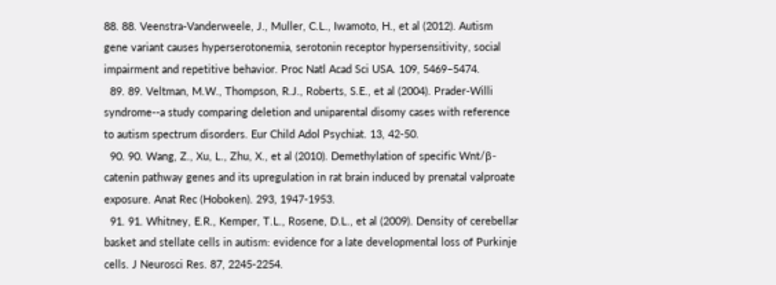88. 88. Veenstra-Vanderweele, J., Muller, C.L., Iwamoto, H., et al (2012). Autism gene variant causes hyperserotonemia, serotonin receptor hypersensitivity, social impairment and repetitive behavior. Proc Natl Acad Sci USA. 109, 5469–5474.
  89. 89. Veltman, M.W., Thompson, R.J., Roberts, S.E., et al (2004). Prader-Willi syndrome--a study comparing deletion and uniparental disomy cases with reference to autism spectrum disorders. Eur Child Adol Psychiat. 13, 42-50.
  90. 90. Wang, Z., Xu, L., Zhu, X., et al (2010). Demethylation of specific Wnt/β-catenin pathway genes and its upregulation in rat brain induced by prenatal valproate exposure. Anat Rec (Hoboken). 293, 1947-1953.
  91. 91. Whitney, E.R., Kemper, T.L., Rosene, D.L., et al (2009). Density of cerebellar basket and stellate cells in autism: evidence for a late developmental loss of Purkinje cells. J Neurosci Res. 87, 2245-2254.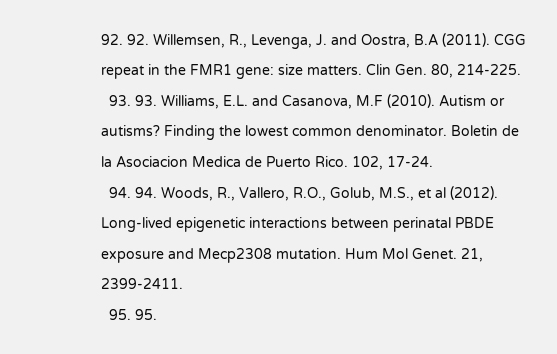92. 92. Willemsen, R., Levenga, J. and Oostra, B.A (2011). CGG repeat in the FMR1 gene: size matters. Clin Gen. 80, 214-225.
  93. 93. Williams, E.L. and Casanova, M.F (2010). Autism or autisms? Finding the lowest common denominator. Boletin de la Asociacion Medica de Puerto Rico. 102, 17-24.
  94. 94. Woods, R., Vallero, R.O., Golub, M.S., et al (2012). Long-lived epigenetic interactions between perinatal PBDE exposure and Mecp2308 mutation. Hum Mol Genet. 21, 2399-2411.
  95. 95.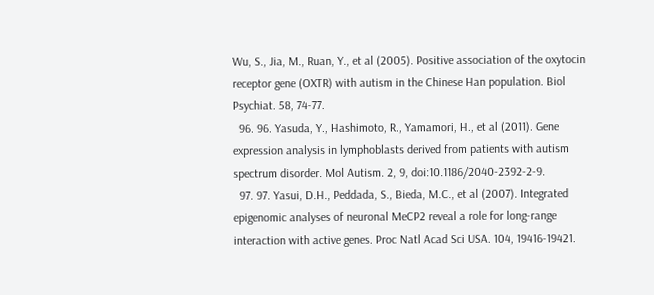Wu, S., Jia, M., Ruan, Y., et al (2005). Positive association of the oxytocin receptor gene (OXTR) with autism in the Chinese Han population. Biol Psychiat. 58, 74-77.
  96. 96. Yasuda, Y., Hashimoto, R., Yamamori, H., et al (2011). Gene expression analysis in lymphoblasts derived from patients with autism spectrum disorder. Mol Autism. 2, 9, doi:10.1186/2040-2392-2-9.
  97. 97. Yasui, D.H., Peddada, S., Bieda, M.C., et al (2007). Integrated epigenomic analyses of neuronal MeCP2 reveal a role for long-range interaction with active genes. Proc Natl Acad Sci USA. 104, 19416-19421.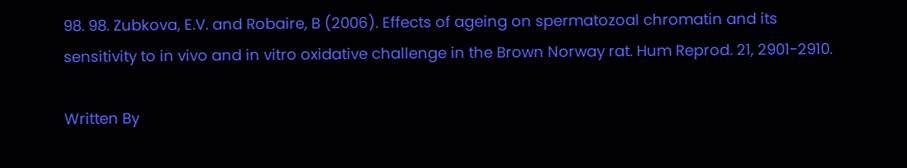98. 98. Zubkova, E.V. and Robaire, B (2006). Effects of ageing on spermatozoal chromatin and its sensitivity to in vivo and in vitro oxidative challenge in the Brown Norway rat. Hum Reprod. 21, 2901-2910.

Written By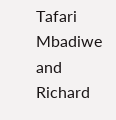Tafari Mbadiwe and Richard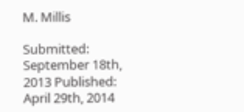M. Millis

Submitted: September 18th, 2013 Published: April 29th, 2014